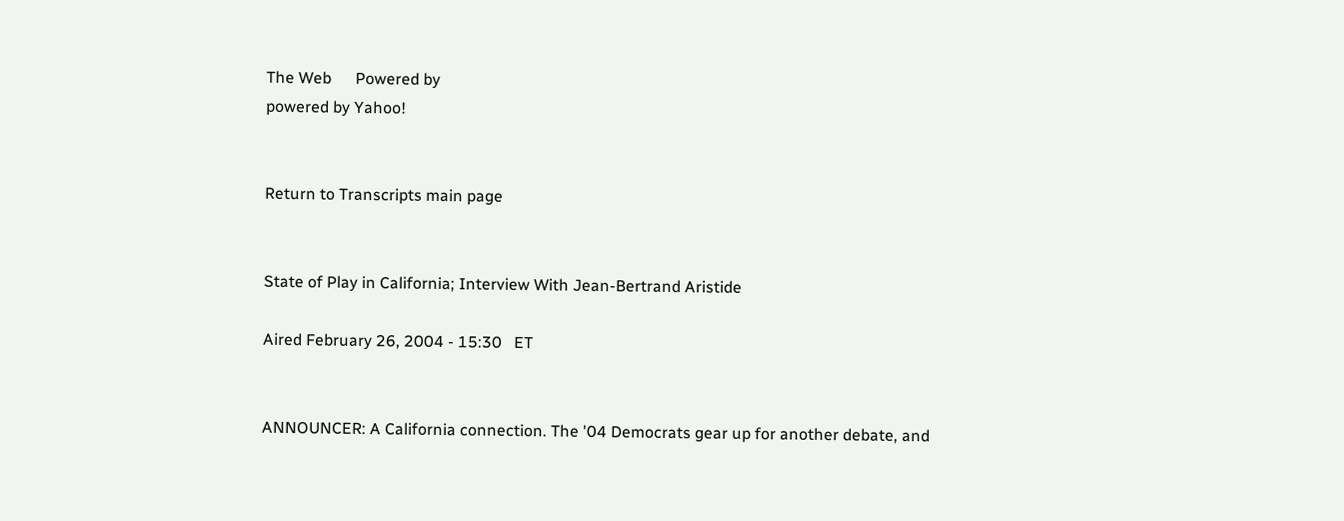The Web      Powered by
powered by Yahoo!


Return to Transcripts main page


State of Play in California; Interview With Jean-Bertrand Aristide

Aired February 26, 2004 - 15:30   ET


ANNOUNCER: A California connection. The '04 Democrats gear up for another debate, and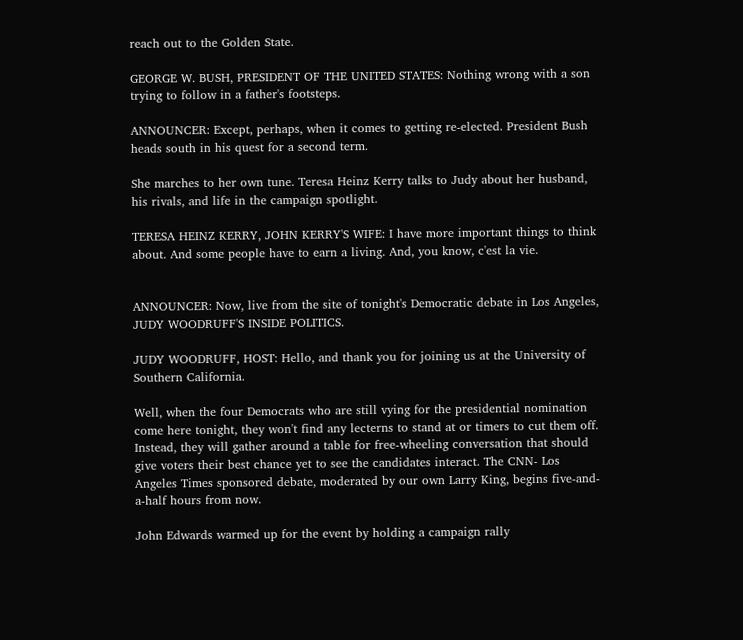reach out to the Golden State.

GEORGE W. BUSH, PRESIDENT OF THE UNITED STATES: Nothing wrong with a son trying to follow in a father's footsteps.

ANNOUNCER: Except, perhaps, when it comes to getting re-elected. President Bush heads south in his quest for a second term.

She marches to her own tune. Teresa Heinz Kerry talks to Judy about her husband, his rivals, and life in the campaign spotlight.

TERESA HEINZ KERRY, JOHN KERRY'S WIFE: I have more important things to think about. And some people have to earn a living. And, you know, c'est la vie.


ANNOUNCER: Now, live from the site of tonight's Democratic debate in Los Angeles, JUDY WOODRUFF'S INSIDE POLITICS.

JUDY WOODRUFF, HOST: Hello, and thank you for joining us at the University of Southern California.

Well, when the four Democrats who are still vying for the presidential nomination come here tonight, they won't find any lecterns to stand at or timers to cut them off. Instead, they will gather around a table for free-wheeling conversation that should give voters their best chance yet to see the candidates interact. The CNN- Los Angeles Times sponsored debate, moderated by our own Larry King, begins five-and-a-half hours from now.

John Edwards warmed up for the event by holding a campaign rally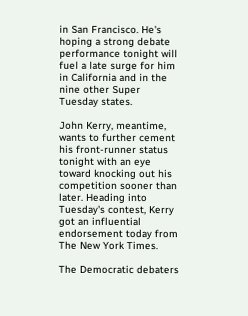in San Francisco. He's hoping a strong debate performance tonight will fuel a late surge for him in California and in the nine other Super Tuesday states.

John Kerry, meantime, wants to further cement his front-runner status tonight with an eye toward knocking out his competition sooner than later. Heading into Tuesday's contest, Kerry got an influential endorsement today from The New York Times.

The Democratic debaters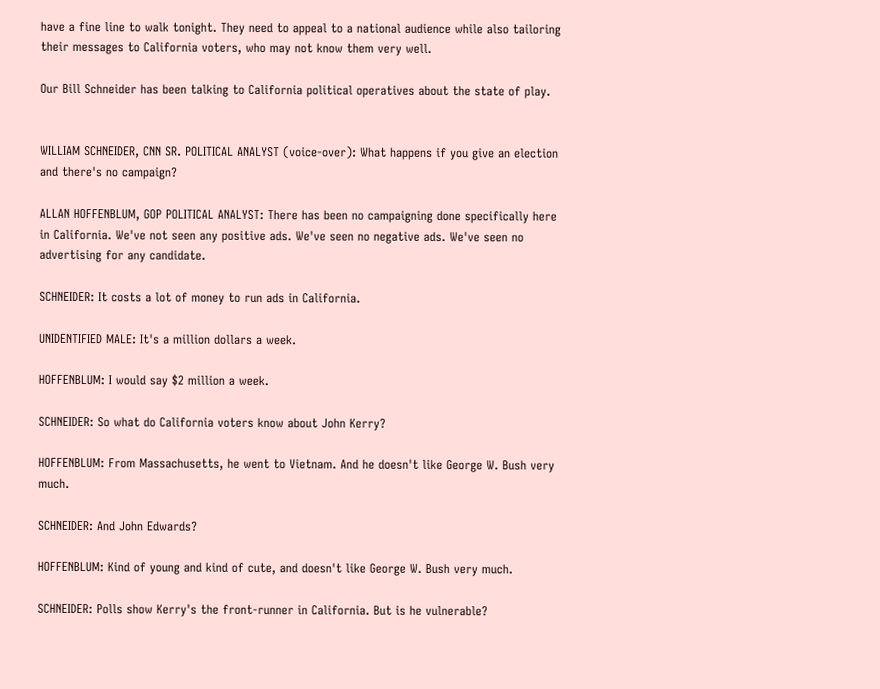have a fine line to walk tonight. They need to appeal to a national audience while also tailoring their messages to California voters, who may not know them very well.

Our Bill Schneider has been talking to California political operatives about the state of play.


WILLIAM SCHNEIDER, CNN SR. POLITICAL ANALYST (voice-over): What happens if you give an election and there's no campaign?

ALLAN HOFFENBLUM, GOP POLITICAL ANALYST: There has been no campaigning done specifically here in California. We've not seen any positive ads. We've seen no negative ads. We've seen no advertising for any candidate.

SCHNEIDER: It costs a lot of money to run ads in California.

UNIDENTIFIED MALE: It's a million dollars a week.

HOFFENBLUM: I would say $2 million a week.

SCHNEIDER: So what do California voters know about John Kerry?

HOFFENBLUM: From Massachusetts, he went to Vietnam. And he doesn't like George W. Bush very much.

SCHNEIDER: And John Edwards?

HOFFENBLUM: Kind of young and kind of cute, and doesn't like George W. Bush very much.

SCHNEIDER: Polls show Kerry's the front-runner in California. But is he vulnerable?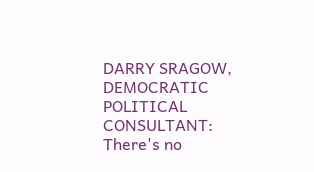DARRY SRAGOW, DEMOCRATIC POLITICAL CONSULTANT: There's no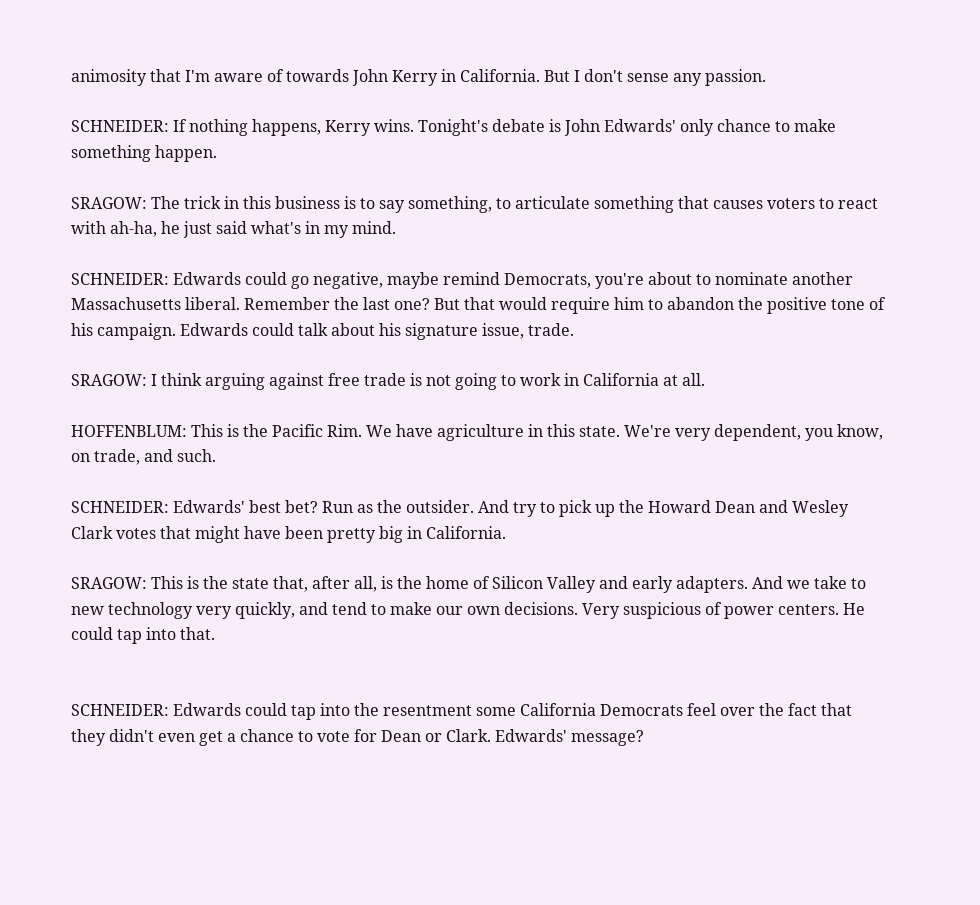animosity that I'm aware of towards John Kerry in California. But I don't sense any passion.

SCHNEIDER: If nothing happens, Kerry wins. Tonight's debate is John Edwards' only chance to make something happen.

SRAGOW: The trick in this business is to say something, to articulate something that causes voters to react with ah-ha, he just said what's in my mind.

SCHNEIDER: Edwards could go negative, maybe remind Democrats, you're about to nominate another Massachusetts liberal. Remember the last one? But that would require him to abandon the positive tone of his campaign. Edwards could talk about his signature issue, trade.

SRAGOW: I think arguing against free trade is not going to work in California at all.

HOFFENBLUM: This is the Pacific Rim. We have agriculture in this state. We're very dependent, you know, on trade, and such.

SCHNEIDER: Edwards' best bet? Run as the outsider. And try to pick up the Howard Dean and Wesley Clark votes that might have been pretty big in California.

SRAGOW: This is the state that, after all, is the home of Silicon Valley and early adapters. And we take to new technology very quickly, and tend to make our own decisions. Very suspicious of power centers. He could tap into that.


SCHNEIDER: Edwards could tap into the resentment some California Democrats feel over the fact that they didn't even get a chance to vote for Dean or Clark. Edwards' message?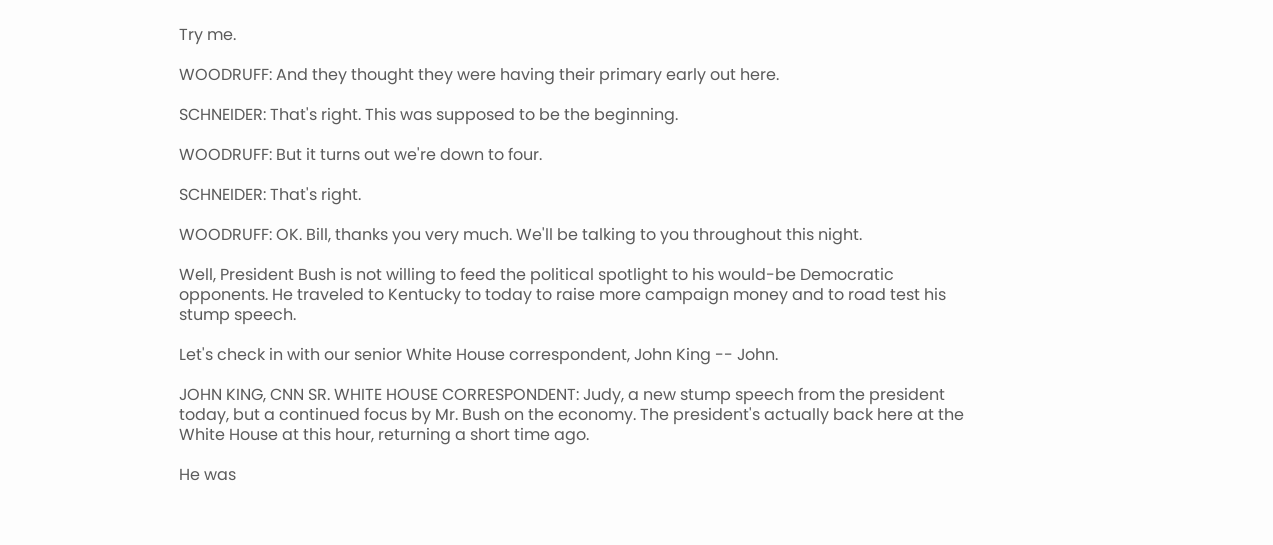Try me.

WOODRUFF: And they thought they were having their primary early out here.

SCHNEIDER: That's right. This was supposed to be the beginning.

WOODRUFF: But it turns out we're down to four.

SCHNEIDER: That's right.

WOODRUFF: OK. Bill, thanks you very much. We'll be talking to you throughout this night.

Well, President Bush is not willing to feed the political spotlight to his would-be Democratic opponents. He traveled to Kentucky to today to raise more campaign money and to road test his stump speech.

Let's check in with our senior White House correspondent, John King -- John.

JOHN KING, CNN SR. WHITE HOUSE CORRESPONDENT: Judy, a new stump speech from the president today, but a continued focus by Mr. Bush on the economy. The president's actually back here at the White House at this hour, returning a short time ago.

He was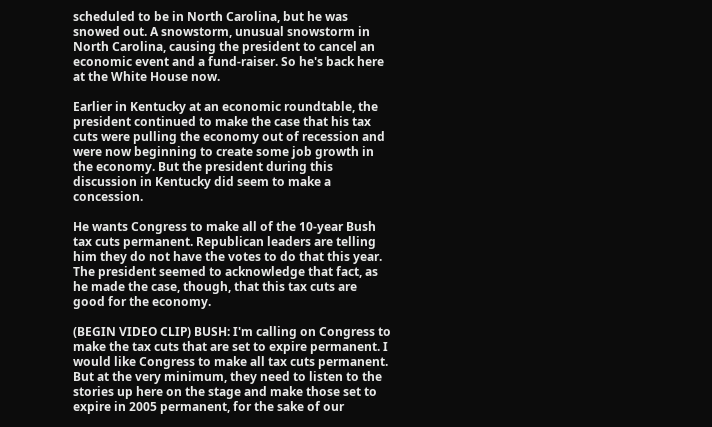scheduled to be in North Carolina, but he was snowed out. A snowstorm, unusual snowstorm in North Carolina, causing the president to cancel an economic event and a fund-raiser. So he's back here at the White House now.

Earlier in Kentucky at an economic roundtable, the president continued to make the case that his tax cuts were pulling the economy out of recession and were now beginning to create some job growth in the economy. But the president during this discussion in Kentucky did seem to make a concession.

He wants Congress to make all of the 10-year Bush tax cuts permanent. Republican leaders are telling him they do not have the votes to do that this year. The president seemed to acknowledge that fact, as he made the case, though, that this tax cuts are good for the economy.

(BEGIN VIDEO CLIP) BUSH: I'm calling on Congress to make the tax cuts that are set to expire permanent. I would like Congress to make all tax cuts permanent. But at the very minimum, they need to listen to the stories up here on the stage and make those set to expire in 2005 permanent, for the sake of our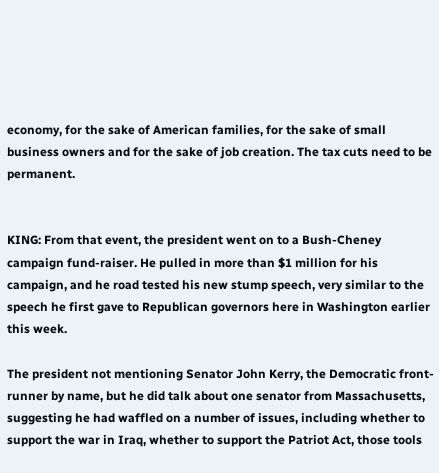economy, for the sake of American families, for the sake of small business owners and for the sake of job creation. The tax cuts need to be permanent.


KING: From that event, the president went on to a Bush-Cheney campaign fund-raiser. He pulled in more than $1 million for his campaign, and he road tested his new stump speech, very similar to the speech he first gave to Republican governors here in Washington earlier this week.

The president not mentioning Senator John Kerry, the Democratic front-runner by name, but he did talk about one senator from Massachusetts, suggesting he had waffled on a number of issues, including whether to support the war in Iraq, whether to support the Patriot Act, those tools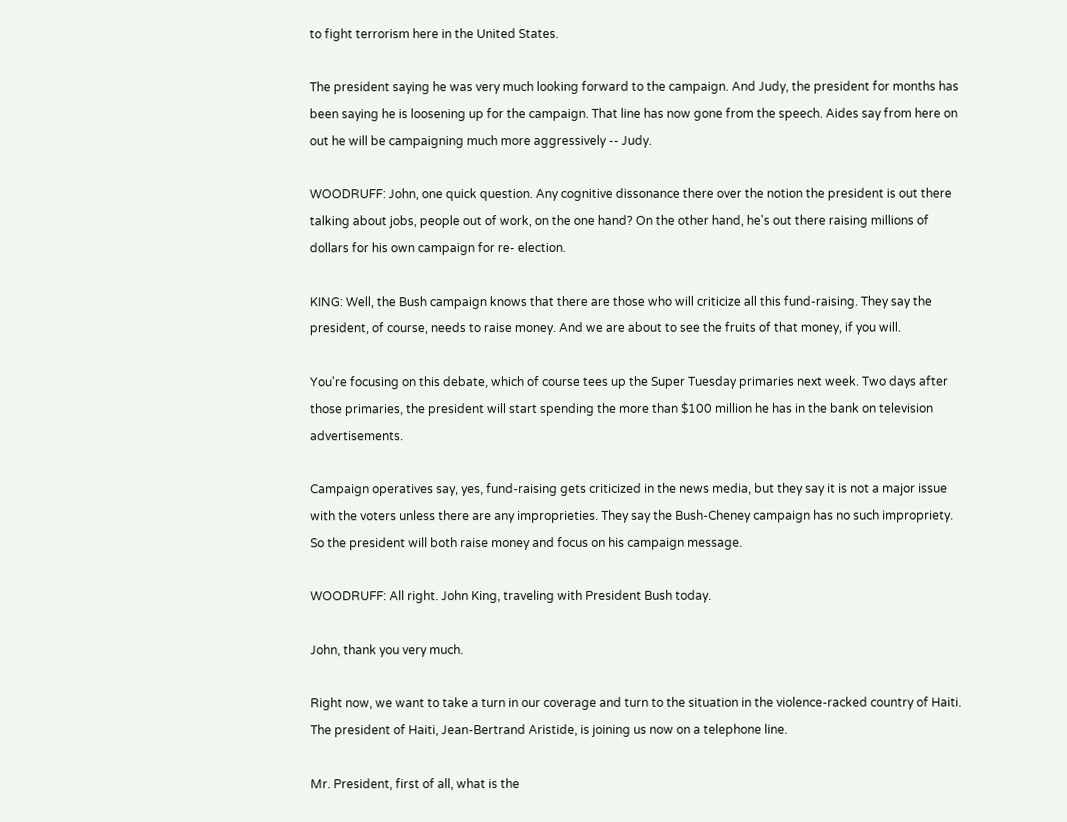to fight terrorism here in the United States.

The president saying he was very much looking forward to the campaign. And Judy, the president for months has been saying he is loosening up for the campaign. That line has now gone from the speech. Aides say from here on out he will be campaigning much more aggressively -- Judy.

WOODRUFF: John, one quick question. Any cognitive dissonance there over the notion the president is out there talking about jobs, people out of work, on the one hand? On the other hand, he's out there raising millions of dollars for his own campaign for re- election.

KING: Well, the Bush campaign knows that there are those who will criticize all this fund-raising. They say the president, of course, needs to raise money. And we are about to see the fruits of that money, if you will.

You're focusing on this debate, which of course tees up the Super Tuesday primaries next week. Two days after those primaries, the president will start spending the more than $100 million he has in the bank on television advertisements.

Campaign operatives say, yes, fund-raising gets criticized in the news media, but they say it is not a major issue with the voters unless there are any improprieties. They say the Bush-Cheney campaign has no such impropriety. So the president will both raise money and focus on his campaign message.

WOODRUFF: All right. John King, traveling with President Bush today.

John, thank you very much.

Right now, we want to take a turn in our coverage and turn to the situation in the violence-racked country of Haiti. The president of Haiti, Jean-Bertrand Aristide, is joining us now on a telephone line.

Mr. President, first of all, what is the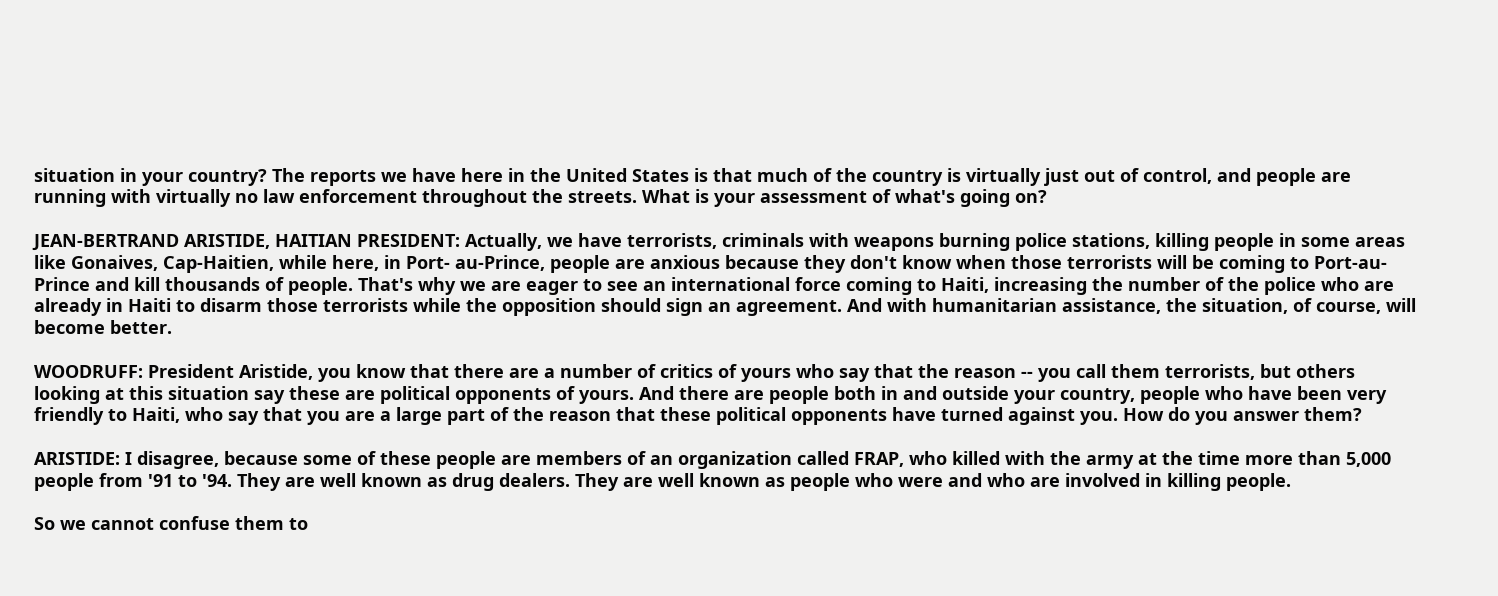situation in your country? The reports we have here in the United States is that much of the country is virtually just out of control, and people are running with virtually no law enforcement throughout the streets. What is your assessment of what's going on?

JEAN-BERTRAND ARISTIDE, HAITIAN PRESIDENT: Actually, we have terrorists, criminals with weapons burning police stations, killing people in some areas like Gonaives, Cap-Haitien, while here, in Port- au-Prince, people are anxious because they don't know when those terrorists will be coming to Port-au-Prince and kill thousands of people. That's why we are eager to see an international force coming to Haiti, increasing the number of the police who are already in Haiti to disarm those terrorists while the opposition should sign an agreement. And with humanitarian assistance, the situation, of course, will become better.

WOODRUFF: President Aristide, you know that there are a number of critics of yours who say that the reason -- you call them terrorists, but others looking at this situation say these are political opponents of yours. And there are people both in and outside your country, people who have been very friendly to Haiti, who say that you are a large part of the reason that these political opponents have turned against you. How do you answer them?

ARISTIDE: I disagree, because some of these people are members of an organization called FRAP, who killed with the army at the time more than 5,000 people from '91 to '94. They are well known as drug dealers. They are well known as people who were and who are involved in killing people.

So we cannot confuse them to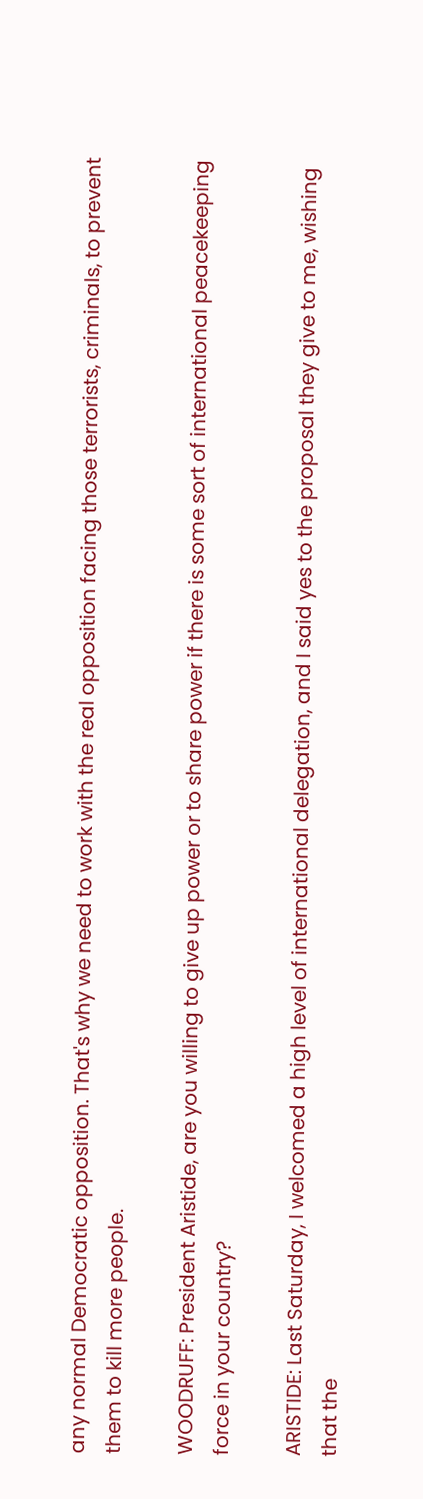any normal Democratic opposition. That's why we need to work with the real opposition facing those terrorists, criminals, to prevent them to kill more people.

WOODRUFF: President Aristide, are you willing to give up power or to share power if there is some sort of international peacekeeping force in your country?

ARISTIDE: Last Saturday, I welcomed a high level of international delegation, and I said yes to the proposal they give to me, wishing that the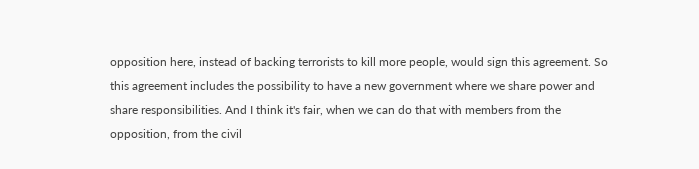opposition here, instead of backing terrorists to kill more people, would sign this agreement. So this agreement includes the possibility to have a new government where we share power and share responsibilities. And I think it's fair, when we can do that with members from the opposition, from the civil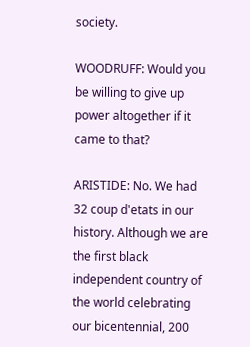society.

WOODRUFF: Would you be willing to give up power altogether if it came to that?

ARISTIDE: No. We had 32 coup d'etats in our history. Although we are the first black independent country of the world celebrating our bicentennial, 200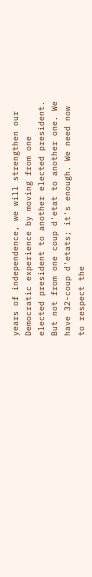years of independence, we will strengthen our Democratic experience by moving from one elected president to another elected president. But not from one coup d'etat to another one. We have 32-coup d'etats; it's enough. We need now to respect the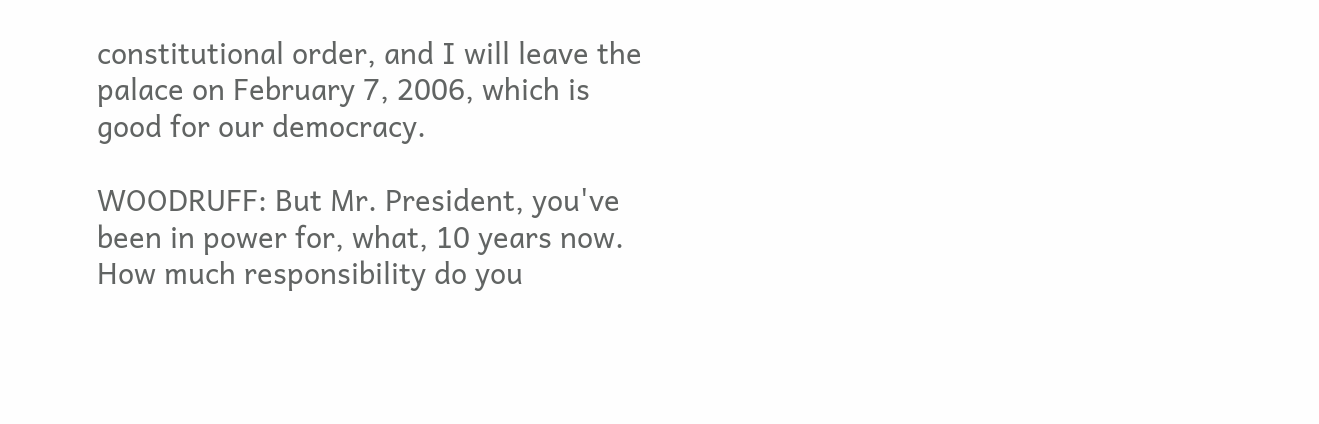constitutional order, and I will leave the palace on February 7, 2006, which is good for our democracy.

WOODRUFF: But Mr. President, you've been in power for, what, 10 years now. How much responsibility do you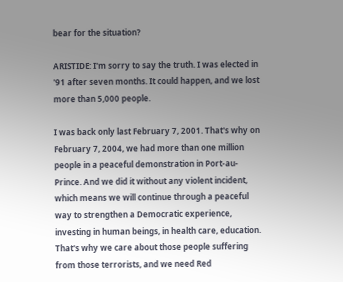bear for the situation?

ARISTIDE: I'm sorry to say the truth. I was elected in '91 after seven months. It could happen, and we lost more than 5,000 people.

I was back only last February 7, 2001. That's why on February 7, 2004, we had more than one million people in a peaceful demonstration in Port-au-Prince. And we did it without any violent incident, which means we will continue through a peaceful way to strengthen a Democratic experience, investing in human beings, in health care, education. That's why we care about those people suffering from those terrorists, and we need Red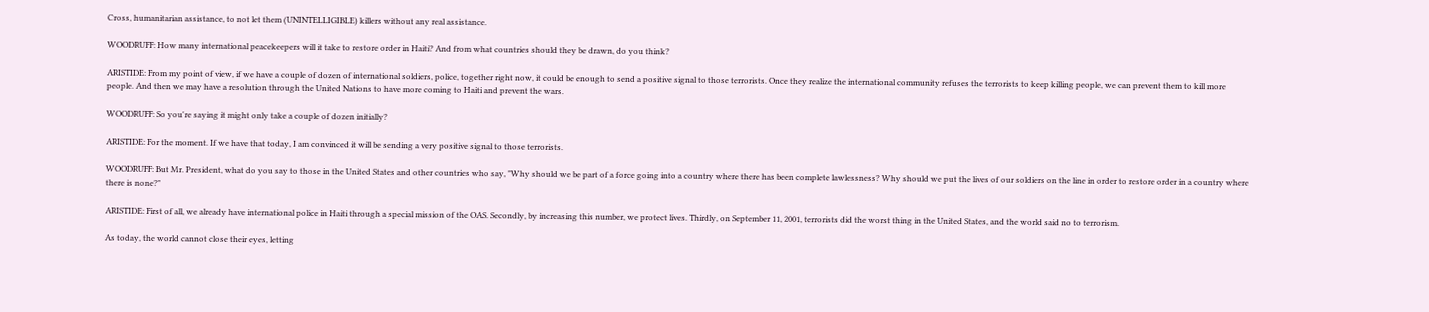Cross, humanitarian assistance, to not let them (UNINTELLIGIBLE) killers without any real assistance.

WOODRUFF: How many international peacekeepers will it take to restore order in Haiti? And from what countries should they be drawn, do you think?

ARISTIDE: From my point of view, if we have a couple of dozen of international soldiers, police, together right now, it could be enough to send a positive signal to those terrorists. Once they realize the international community refuses the terrorists to keep killing people, we can prevent them to kill more people. And then we may have a resolution through the United Nations to have more coming to Haiti and prevent the wars.

WOODRUFF: So you're saying it might only take a couple of dozen initially?

ARISTIDE: For the moment. If we have that today, I am convinced it will be sending a very positive signal to those terrorists.

WOODRUFF: But Mr. President, what do you say to those in the United States and other countries who say, "Why should we be part of a force going into a country where there has been complete lawlessness? Why should we put the lives of our soldiers on the line in order to restore order in a country where there is none?"

ARISTIDE: First of all, we already have international police in Haiti through a special mission of the OAS. Secondly, by increasing this number, we protect lives. Thirdly, on September 11, 2001, terrorists did the worst thing in the United States, and the world said no to terrorism.

As today, the world cannot close their eyes, letting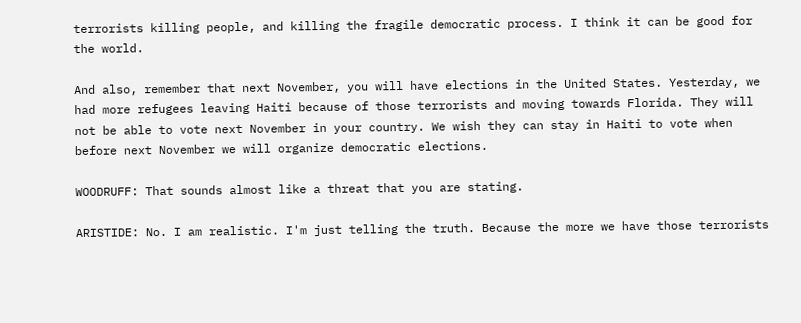terrorists killing people, and killing the fragile democratic process. I think it can be good for the world.

And also, remember that next November, you will have elections in the United States. Yesterday, we had more refugees leaving Haiti because of those terrorists and moving towards Florida. They will not be able to vote next November in your country. We wish they can stay in Haiti to vote when before next November we will organize democratic elections.

WOODRUFF: That sounds almost like a threat that you are stating.

ARISTIDE: No. I am realistic. I'm just telling the truth. Because the more we have those terrorists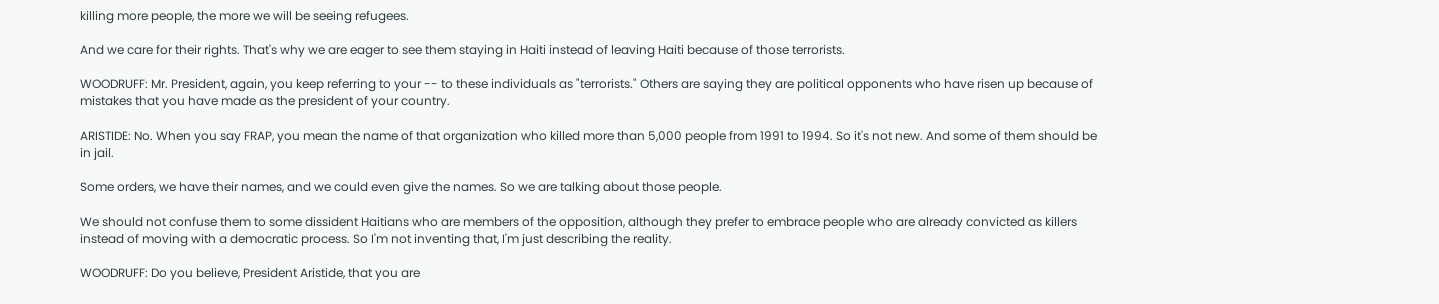killing more people, the more we will be seeing refugees.

And we care for their rights. That's why we are eager to see them staying in Haiti instead of leaving Haiti because of those terrorists.

WOODRUFF: Mr. President, again, you keep referring to your -- to these individuals as "terrorists." Others are saying they are political opponents who have risen up because of mistakes that you have made as the president of your country.

ARISTIDE: No. When you say FRAP, you mean the name of that organization who killed more than 5,000 people from 1991 to 1994. So it's not new. And some of them should be in jail.

Some orders, we have their names, and we could even give the names. So we are talking about those people.

We should not confuse them to some dissident Haitians who are members of the opposition, although they prefer to embrace people who are already convicted as killers instead of moving with a democratic process. So I'm not inventing that, I'm just describing the reality.

WOODRUFF: Do you believe, President Aristide, that you are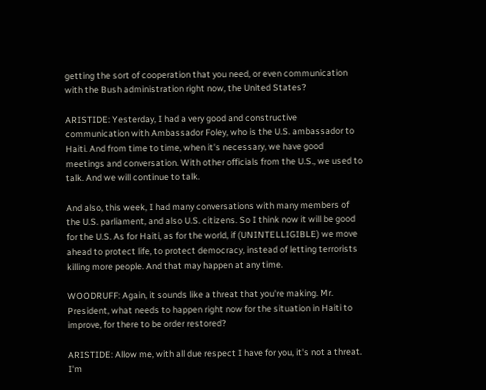getting the sort of cooperation that you need, or even communication with the Bush administration right now, the United States?

ARISTIDE: Yesterday, I had a very good and constructive communication with Ambassador Foley, who is the U.S. ambassador to Haiti. And from time to time, when it's necessary, we have good meetings and conversation. With other officials from the U.S., we used to talk. And we will continue to talk.

And also, this week, I had many conversations with many members of the U.S. parliament, and also U.S. citizens. So I think now it will be good for the U.S. As for Haiti, as for the world, if (UNINTELLIGIBLE) we move ahead to protect life, to protect democracy, instead of letting terrorists killing more people. And that may happen at any time.

WOODRUFF: Again, it sounds like a threat that you're making. Mr. President, what needs to happen right now for the situation in Haiti to improve, for there to be order restored?

ARISTIDE: Allow me, with all due respect I have for you, it's not a threat. I'm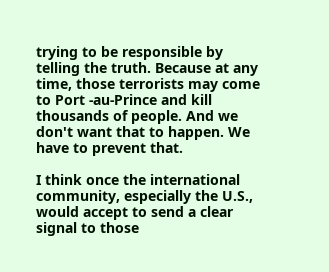trying to be responsible by telling the truth. Because at any time, those terrorists may come to Port -au-Prince and kill thousands of people. And we don't want that to happen. We have to prevent that.

I think once the international community, especially the U.S., would accept to send a clear signal to those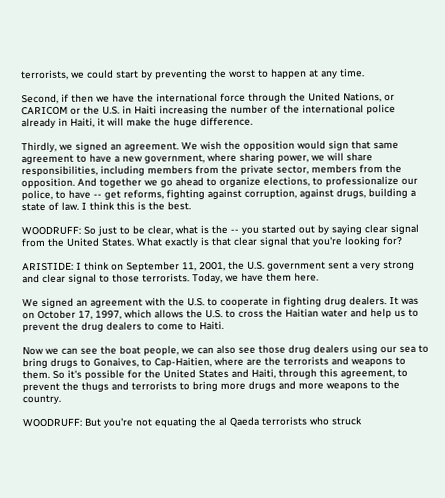terrorists, we could start by preventing the worst to happen at any time.

Second, if then we have the international force through the United Nations, or CARICOM or the U.S. in Haiti increasing the number of the international police already in Haiti, it will make the huge difference.

Thirdly, we signed an agreement. We wish the opposition would sign that same agreement to have a new government, where sharing power, we will share responsibilities, including members from the private sector, members from the opposition. And together we go ahead to organize elections, to professionalize our police, to have -- get reforms, fighting against corruption, against drugs, building a state of law. I think this is the best.

WOODRUFF: So just to be clear, what is the -- you started out by saying clear signal from the United States. What exactly is that clear signal that you're looking for?

ARISTIDE: I think on September 11, 2001, the U.S. government sent a very strong and clear signal to those terrorists. Today, we have them here.

We signed an agreement with the U.S. to cooperate in fighting drug dealers. It was on October 17, 1997, which allows the U.S. to cross the Haitian water and help us to prevent the drug dealers to come to Haiti.

Now we can see the boat people, we can also see those drug dealers using our sea to bring drugs to Gonaives, to Cap-Haitien, where are the terrorists and weapons to them. So it's possible for the United States and Haiti, through this agreement, to prevent the thugs and terrorists to bring more drugs and more weapons to the country.

WOODRUFF: But you're not equating the al Qaeda terrorists who struck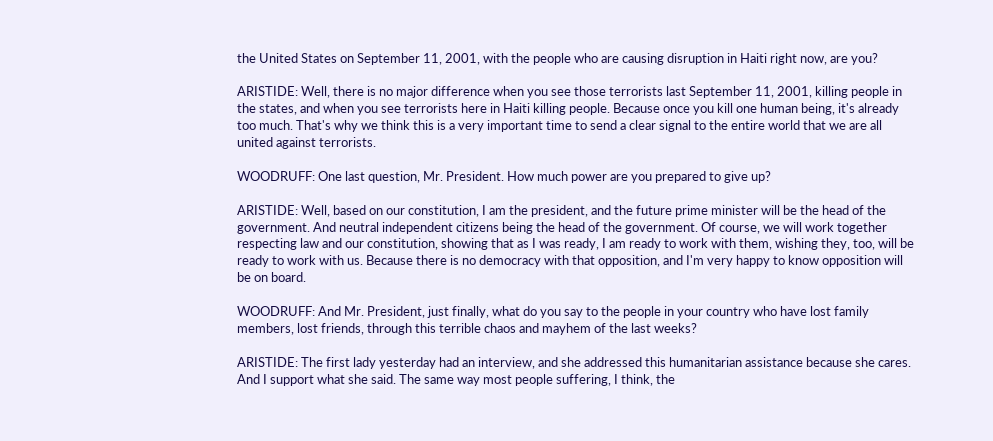the United States on September 11, 2001, with the people who are causing disruption in Haiti right now, are you?

ARISTIDE: Well, there is no major difference when you see those terrorists last September 11, 2001, killing people in the states, and when you see terrorists here in Haiti killing people. Because once you kill one human being, it's already too much. That's why we think this is a very important time to send a clear signal to the entire world that we are all united against terrorists.

WOODRUFF: One last question, Mr. President. How much power are you prepared to give up?

ARISTIDE: Well, based on our constitution, I am the president, and the future prime minister will be the head of the government. And neutral independent citizens being the head of the government. Of course, we will work together respecting law and our constitution, showing that as I was ready, I am ready to work with them, wishing they, too, will be ready to work with us. Because there is no democracy with that opposition, and I'm very happy to know opposition will be on board.

WOODRUFF: And Mr. President, just finally, what do you say to the people in your country who have lost family members, lost friends, through this terrible chaos and mayhem of the last weeks?

ARISTIDE: The first lady yesterday had an interview, and she addressed this humanitarian assistance because she cares. And I support what she said. The same way most people suffering, I think, the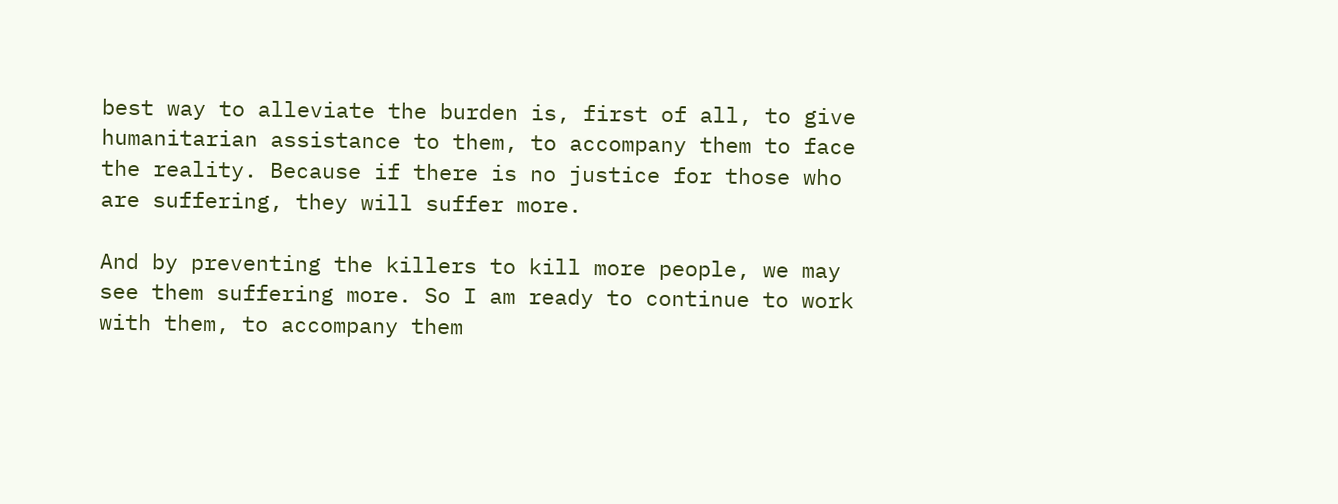best way to alleviate the burden is, first of all, to give humanitarian assistance to them, to accompany them to face the reality. Because if there is no justice for those who are suffering, they will suffer more.

And by preventing the killers to kill more people, we may see them suffering more. So I am ready to continue to work with them, to accompany them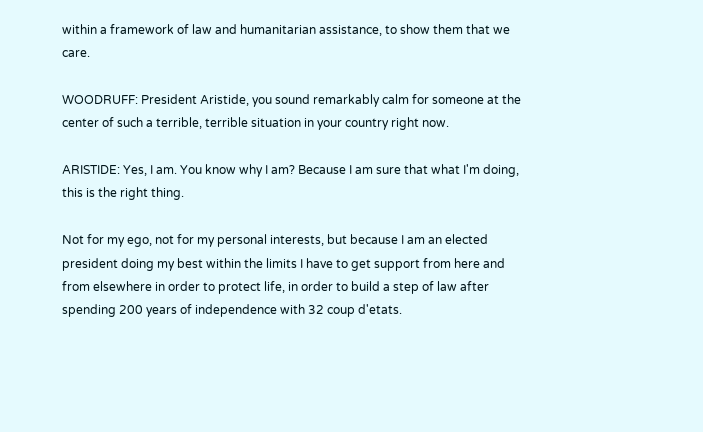within a framework of law and humanitarian assistance, to show them that we care.

WOODRUFF: President Aristide, you sound remarkably calm for someone at the center of such a terrible, terrible situation in your country right now.

ARISTIDE: Yes, I am. You know why I am? Because I am sure that what I'm doing, this is the right thing.

Not for my ego, not for my personal interests, but because I am an elected president doing my best within the limits I have to get support from here and from elsewhere in order to protect life, in order to build a step of law after spending 200 years of independence with 32 coup d'etats.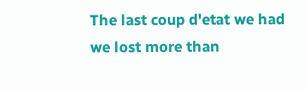The last coup d'etat we had we lost more than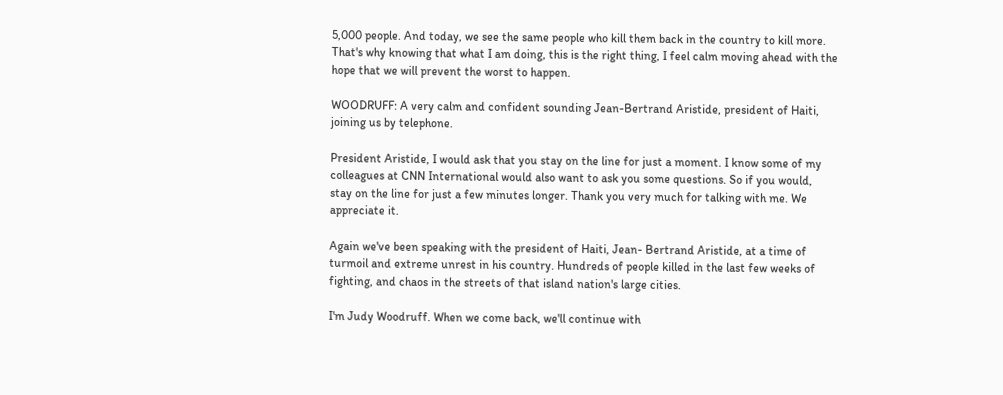5,000 people. And today, we see the same people who kill them back in the country to kill more. That's why knowing that what I am doing, this is the right thing, I feel calm moving ahead with the hope that we will prevent the worst to happen.

WOODRUFF: A very calm and confident sounding Jean-Bertrand Aristide, president of Haiti, joining us by telephone.

President Aristide, I would ask that you stay on the line for just a moment. I know some of my colleagues at CNN International would also want to ask you some questions. So if you would, stay on the line for just a few minutes longer. Thank you very much for talking with me. We appreciate it.

Again we've been speaking with the president of Haiti, Jean- Bertrand Aristide, at a time of turmoil and extreme unrest in his country. Hundreds of people killed in the last few weeks of fighting, and chaos in the streets of that island nation's large cities.

I'm Judy Woodruff. When we come back, we'll continue with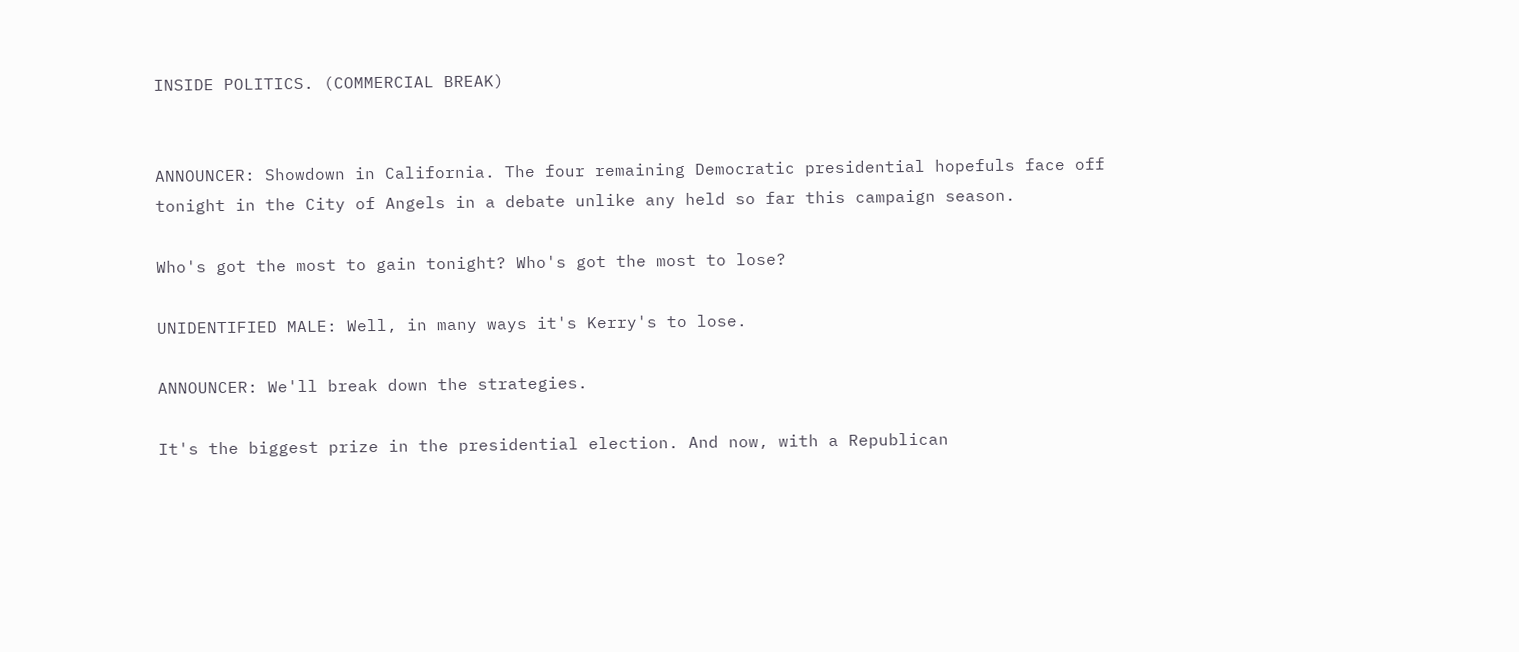INSIDE POLITICS. (COMMERCIAL BREAK)


ANNOUNCER: Showdown in California. The four remaining Democratic presidential hopefuls face off tonight in the City of Angels in a debate unlike any held so far this campaign season.

Who's got the most to gain tonight? Who's got the most to lose?

UNIDENTIFIED MALE: Well, in many ways it's Kerry's to lose.

ANNOUNCER: We'll break down the strategies.

It's the biggest prize in the presidential election. And now, with a Republican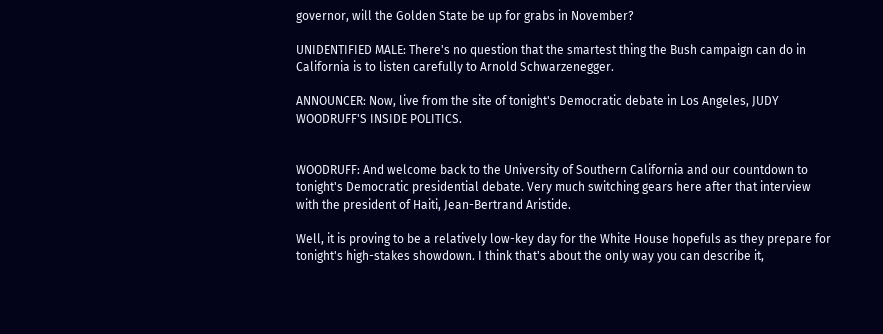governor, will the Golden State be up for grabs in November?

UNIDENTIFIED MALE: There's no question that the smartest thing the Bush campaign can do in California is to listen carefully to Arnold Schwarzenegger.

ANNOUNCER: Now, live from the site of tonight's Democratic debate in Los Angeles, JUDY WOODRUFF'S INSIDE POLITICS.


WOODRUFF: And welcome back to the University of Southern California and our countdown to tonight's Democratic presidential debate. Very much switching gears here after that interview with the president of Haiti, Jean-Bertrand Aristide.

Well, it is proving to be a relatively low-key day for the White House hopefuls as they prepare for tonight's high-stakes showdown. I think that's about the only way you can describe it,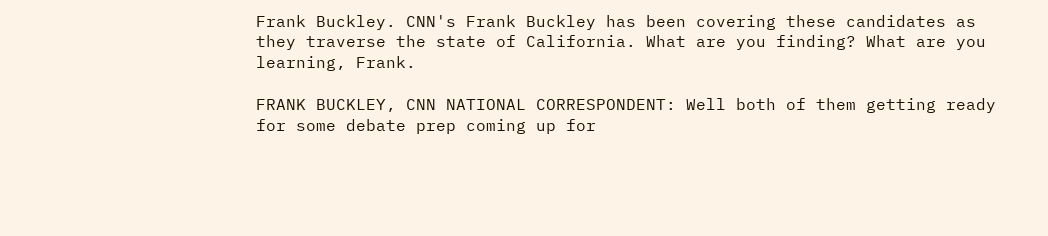Frank Buckley. CNN's Frank Buckley has been covering these candidates as they traverse the state of California. What are you finding? What are you learning, Frank.

FRANK BUCKLEY, CNN NATIONAL CORRESPONDENT: Well both of them getting ready for some debate prep coming up for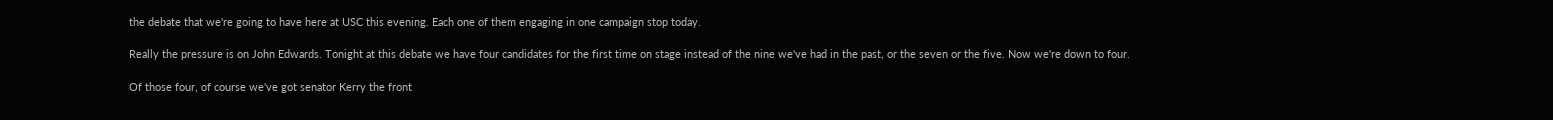the debate that we're going to have here at USC this evening. Each one of them engaging in one campaign stop today.

Really the pressure is on John Edwards. Tonight at this debate we have four candidates for the first time on stage instead of the nine we've had in the past, or the seven or the five. Now we're down to four.

Of those four, of course we've got senator Kerry the front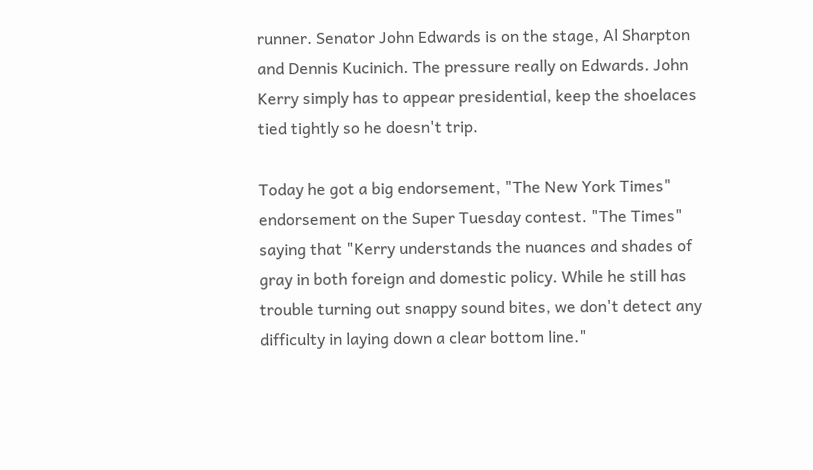runner. Senator John Edwards is on the stage, Al Sharpton and Dennis Kucinich. The pressure really on Edwards. John Kerry simply has to appear presidential, keep the shoelaces tied tightly so he doesn't trip.

Today he got a big endorsement, "The New York Times" endorsement on the Super Tuesday contest. "The Times" saying that "Kerry understands the nuances and shades of gray in both foreign and domestic policy. While he still has trouble turning out snappy sound bites, we don't detect any difficulty in laying down a clear bottom line."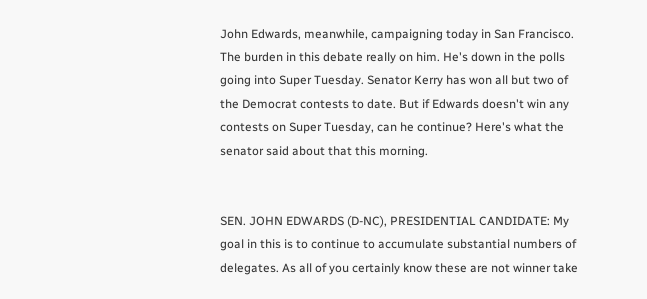John Edwards, meanwhile, campaigning today in San Francisco. The burden in this debate really on him. He's down in the polls going into Super Tuesday. Senator Kerry has won all but two of the Democrat contests to date. But if Edwards doesn't win any contests on Super Tuesday, can he continue? Here's what the senator said about that this morning.


SEN. JOHN EDWARDS (D-NC), PRESIDENTIAL CANDIDATE: My goal in this is to continue to accumulate substantial numbers of delegates. As all of you certainly know these are not winner take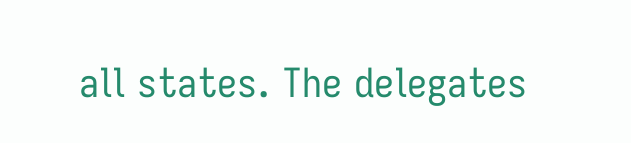all states. The delegates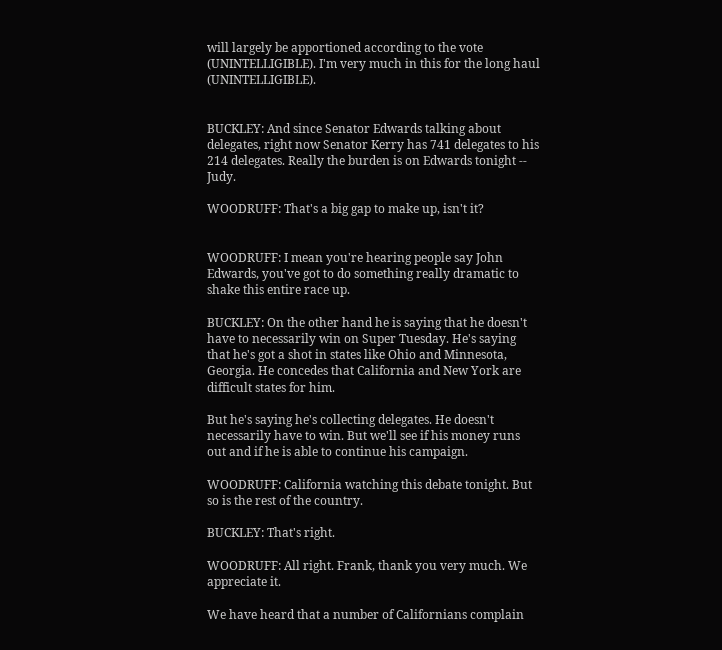will largely be apportioned according to the vote (UNINTELLIGIBLE). I'm very much in this for the long haul (UNINTELLIGIBLE).


BUCKLEY: And since Senator Edwards talking about delegates, right now Senator Kerry has 741 delegates to his 214 delegates. Really the burden is on Edwards tonight -- Judy.

WOODRUFF: That's a big gap to make up, isn't it?


WOODRUFF: I mean you're hearing people say John Edwards, you've got to do something really dramatic to shake this entire race up.

BUCKLEY: On the other hand he is saying that he doesn't have to necessarily win on Super Tuesday. He's saying that he's got a shot in states like Ohio and Minnesota, Georgia. He concedes that California and New York are difficult states for him.

But he's saying he's collecting delegates. He doesn't necessarily have to win. But we'll see if his money runs out and if he is able to continue his campaign.

WOODRUFF: California watching this debate tonight. But so is the rest of the country.

BUCKLEY: That's right.

WOODRUFF: All right. Frank, thank you very much. We appreciate it.

We have heard that a number of Californians complain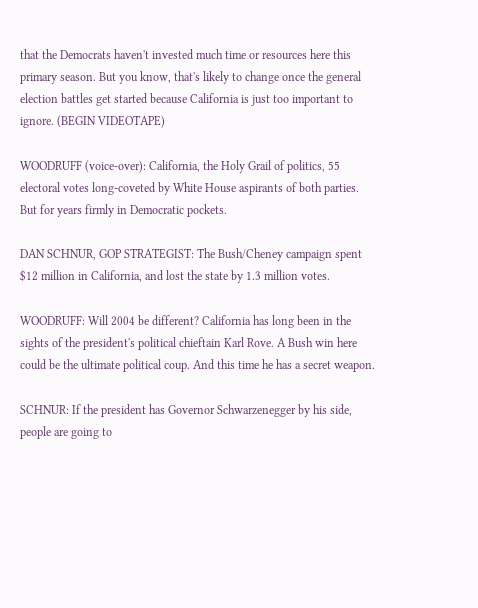that the Democrats haven't invested much time or resources here this primary season. But you know, that's likely to change once the general election battles get started because California is just too important to ignore. (BEGIN VIDEOTAPE)

WOODRUFF (voice-over): California, the Holy Grail of politics, 55 electoral votes long-coveted by White House aspirants of both parties. But for years firmly in Democratic pockets.

DAN SCHNUR, GOP STRATEGIST: The Bush/Cheney campaign spent $12 million in California, and lost the state by 1.3 million votes.

WOODRUFF: Will 2004 be different? California has long been in the sights of the president's political chieftain Karl Rove. A Bush win here could be the ultimate political coup. And this time he has a secret weapon.

SCHNUR: If the president has Governor Schwarzenegger by his side, people are going to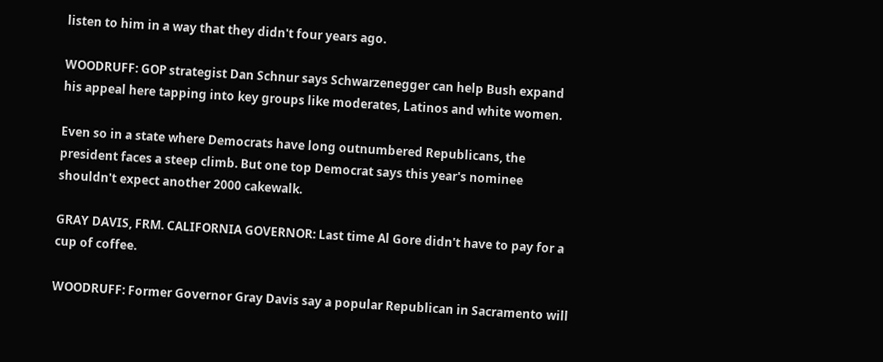listen to him in a way that they didn't four years ago.

WOODRUFF: GOP strategist Dan Schnur says Schwarzenegger can help Bush expand his appeal here tapping into key groups like moderates, Latinos and white women.

Even so in a state where Democrats have long outnumbered Republicans, the president faces a steep climb. But one top Democrat says this year's nominee shouldn't expect another 2000 cakewalk.

GRAY DAVIS, FRM. CALIFORNIA GOVERNOR: Last time Al Gore didn't have to pay for a cup of coffee.

WOODRUFF: Former Governor Gray Davis say a popular Republican in Sacramento will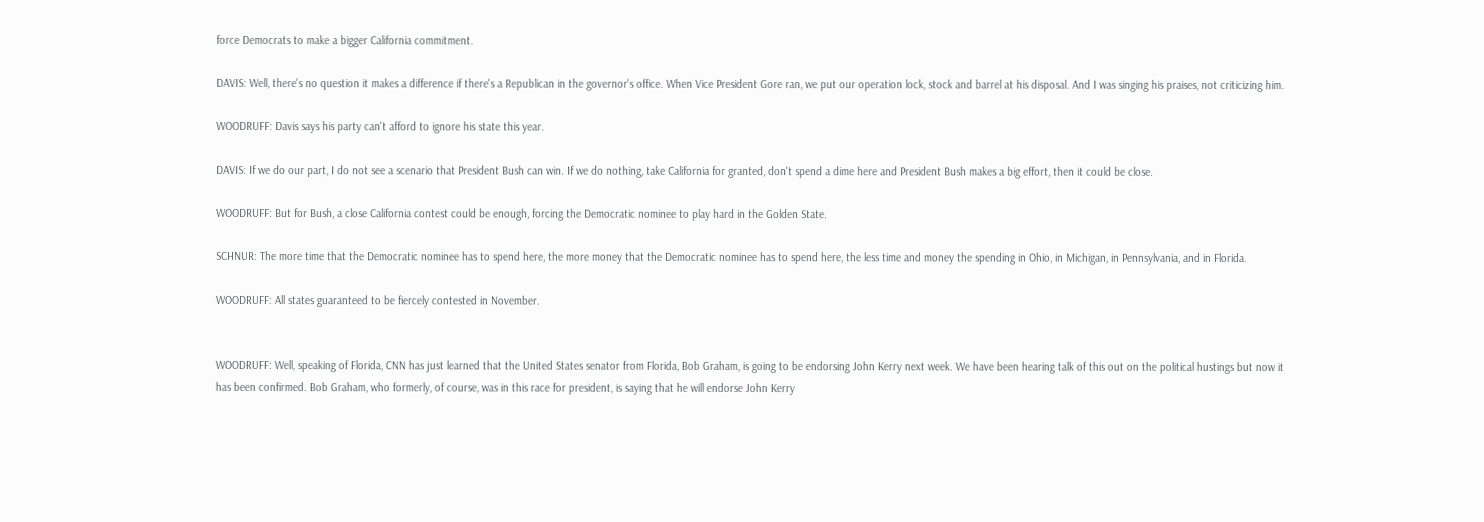force Democrats to make a bigger California commitment.

DAVIS: Well, there's no question it makes a difference if there's a Republican in the governor's office. When Vice President Gore ran, we put our operation lock, stock and barrel at his disposal. And I was singing his praises, not criticizing him.

WOODRUFF: Davis says his party can't afford to ignore his state this year.

DAVIS: If we do our part, I do not see a scenario that President Bush can win. If we do nothing, take California for granted, don't spend a dime here and President Bush makes a big effort, then it could be close.

WOODRUFF: But for Bush, a close California contest could be enough, forcing the Democratic nominee to play hard in the Golden State.

SCHNUR: The more time that the Democratic nominee has to spend here, the more money that the Democratic nominee has to spend here, the less time and money the spending in Ohio, in Michigan, in Pennsylvania, and in Florida.

WOODRUFF: All states guaranteed to be fiercely contested in November.


WOODRUFF: Well, speaking of Florida, CNN has just learned that the United States senator from Florida, Bob Graham, is going to be endorsing John Kerry next week. We have been hearing talk of this out on the political hustings but now it has been confirmed. Bob Graham, who formerly, of course, was in this race for president, is saying that he will endorse John Kerry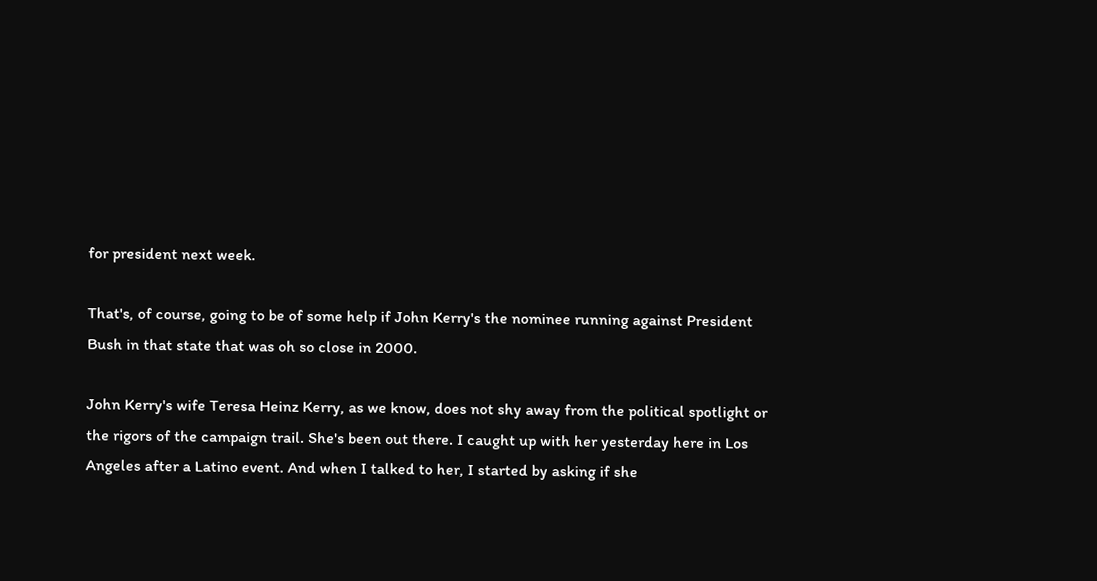for president next week.

That's, of course, going to be of some help if John Kerry's the nominee running against President Bush in that state that was oh so close in 2000.

John Kerry's wife Teresa Heinz Kerry, as we know, does not shy away from the political spotlight or the rigors of the campaign trail. She's been out there. I caught up with her yesterday here in Los Angeles after a Latino event. And when I talked to her, I started by asking if she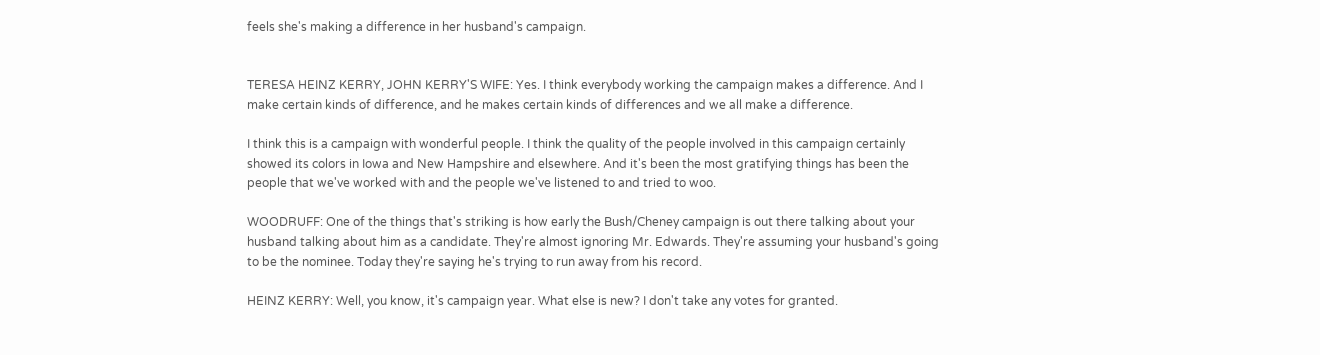feels she's making a difference in her husband's campaign.


TERESA HEINZ KERRY, JOHN KERRY'S WIFE: Yes. I think everybody working the campaign makes a difference. And I make certain kinds of difference, and he makes certain kinds of differences and we all make a difference.

I think this is a campaign with wonderful people. I think the quality of the people involved in this campaign certainly showed its colors in Iowa and New Hampshire and elsewhere. And it's been the most gratifying things has been the people that we've worked with and the people we've listened to and tried to woo.

WOODRUFF: One of the things that's striking is how early the Bush/Cheney campaign is out there talking about your husband talking about him as a candidate. They're almost ignoring Mr. Edwards. They're assuming your husband's going to be the nominee. Today they're saying he's trying to run away from his record.

HEINZ KERRY: Well, you know, it's campaign year. What else is new? I don't take any votes for granted.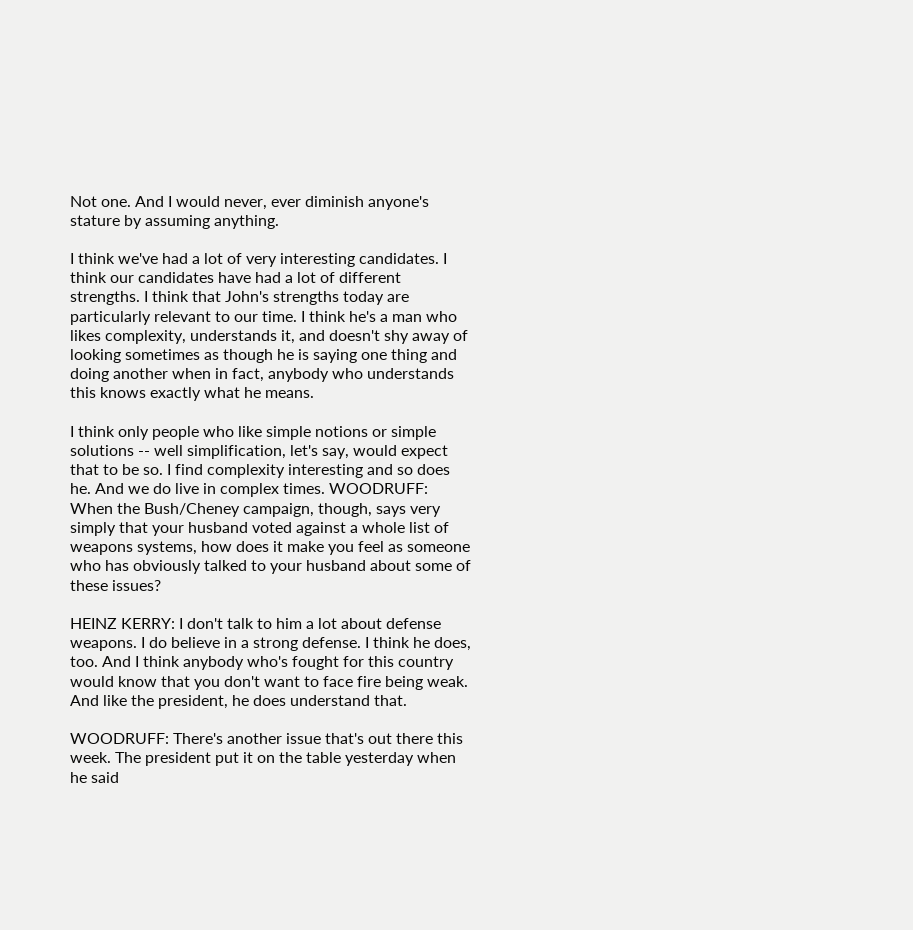Not one. And I would never, ever diminish anyone's stature by assuming anything.

I think we've had a lot of very interesting candidates. I think our candidates have had a lot of different strengths. I think that John's strengths today are particularly relevant to our time. I think he's a man who likes complexity, understands it, and doesn't shy away of looking sometimes as though he is saying one thing and doing another when in fact, anybody who understands this knows exactly what he means.

I think only people who like simple notions or simple solutions -- well simplification, let's say, would expect that to be so. I find complexity interesting and so does he. And we do live in complex times. WOODRUFF: When the Bush/Cheney campaign, though, says very simply that your husband voted against a whole list of weapons systems, how does it make you feel as someone who has obviously talked to your husband about some of these issues?

HEINZ KERRY: I don't talk to him a lot about defense weapons. I do believe in a strong defense. I think he does, too. And I think anybody who's fought for this country would know that you don't want to face fire being weak. And like the president, he does understand that.

WOODRUFF: There's another issue that's out there this week. The president put it on the table yesterday when he said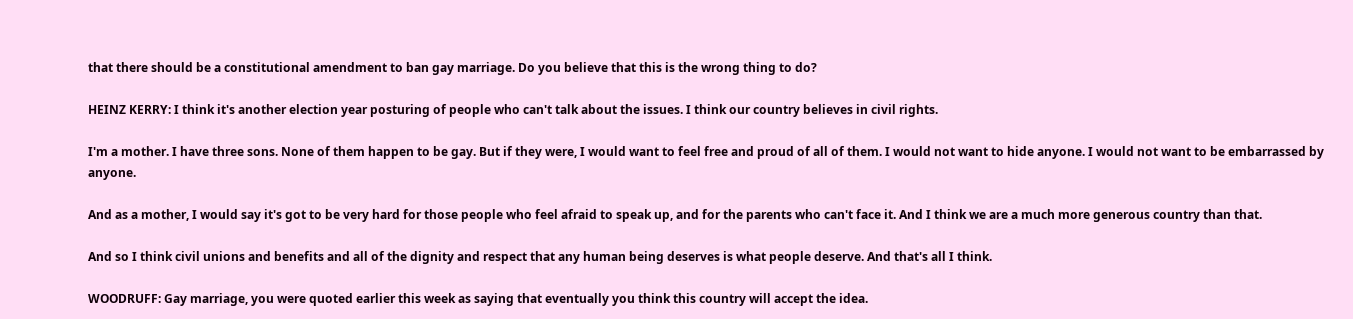that there should be a constitutional amendment to ban gay marriage. Do you believe that this is the wrong thing to do?

HEINZ KERRY: I think it's another election year posturing of people who can't talk about the issues. I think our country believes in civil rights.

I'm a mother. I have three sons. None of them happen to be gay. But if they were, I would want to feel free and proud of all of them. I would not want to hide anyone. I would not want to be embarrassed by anyone.

And as a mother, I would say it's got to be very hard for those people who feel afraid to speak up, and for the parents who can't face it. And I think we are a much more generous country than that.

And so I think civil unions and benefits and all of the dignity and respect that any human being deserves is what people deserve. And that's all I think.

WOODRUFF: Gay marriage, you were quoted earlier this week as saying that eventually you think this country will accept the idea.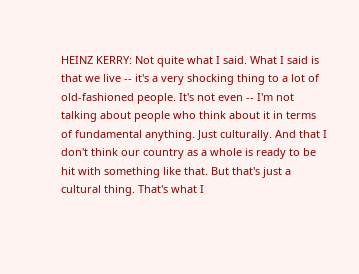HEINZ KERRY: Not quite what I said. What I said is that we live -- it's a very shocking thing to a lot of old-fashioned people. It's not even -- I'm not talking about people who think about it in terms of fundamental anything. Just culturally. And that I don't think our country as a whole is ready to be hit with something like that. But that's just a cultural thing. That's what I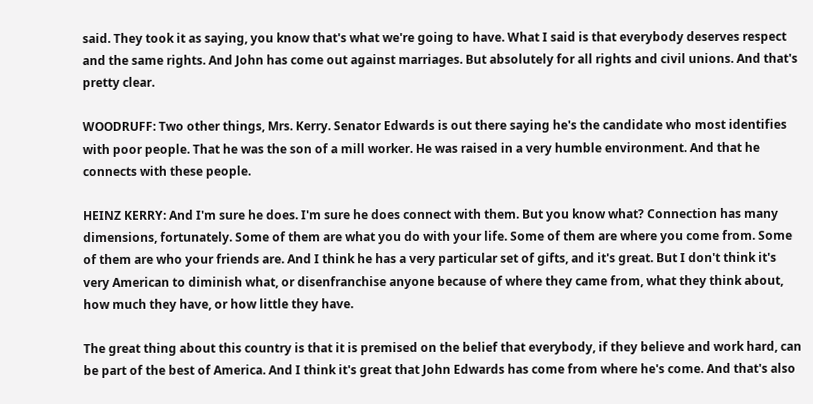said. They took it as saying, you know that's what we're going to have. What I said is that everybody deserves respect and the same rights. And John has come out against marriages. But absolutely for all rights and civil unions. And that's pretty clear.

WOODRUFF: Two other things, Mrs. Kerry. Senator Edwards is out there saying he's the candidate who most identifies with poor people. That he was the son of a mill worker. He was raised in a very humble environment. And that he connects with these people.

HEINZ KERRY: And I'm sure he does. I'm sure he does connect with them. But you know what? Connection has many dimensions, fortunately. Some of them are what you do with your life. Some of them are where you come from. Some of them are who your friends are. And I think he has a very particular set of gifts, and it's great. But I don't think it's very American to diminish what, or disenfranchise anyone because of where they came from, what they think about, how much they have, or how little they have.

The great thing about this country is that it is premised on the belief that everybody, if they believe and work hard, can be part of the best of America. And I think it's great that John Edwards has come from where he's come. And that's also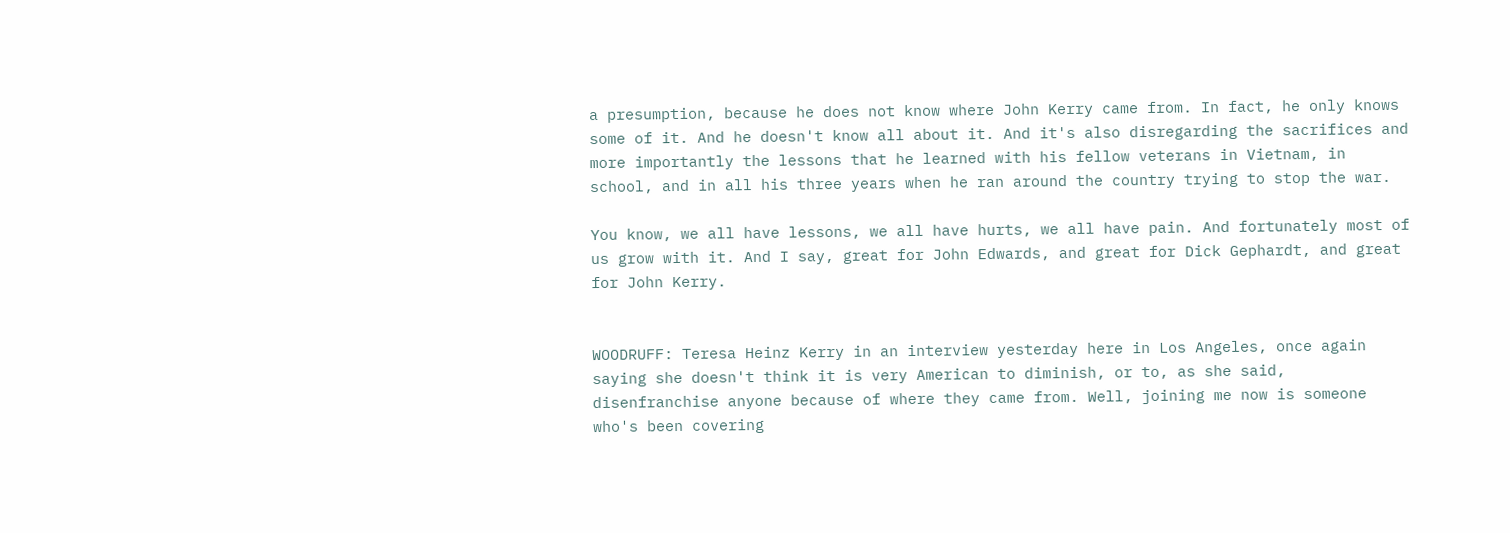a presumption, because he does not know where John Kerry came from. In fact, he only knows some of it. And he doesn't know all about it. And it's also disregarding the sacrifices and more importantly the lessons that he learned with his fellow veterans in Vietnam, in school, and in all his three years when he ran around the country trying to stop the war.

You know, we all have lessons, we all have hurts, we all have pain. And fortunately most of us grow with it. And I say, great for John Edwards, and great for Dick Gephardt, and great for John Kerry.


WOODRUFF: Teresa Heinz Kerry in an interview yesterday here in Los Angeles, once again saying she doesn't think it is very American to diminish, or to, as she said, disenfranchise anyone because of where they came from. Well, joining me now is someone who's been covering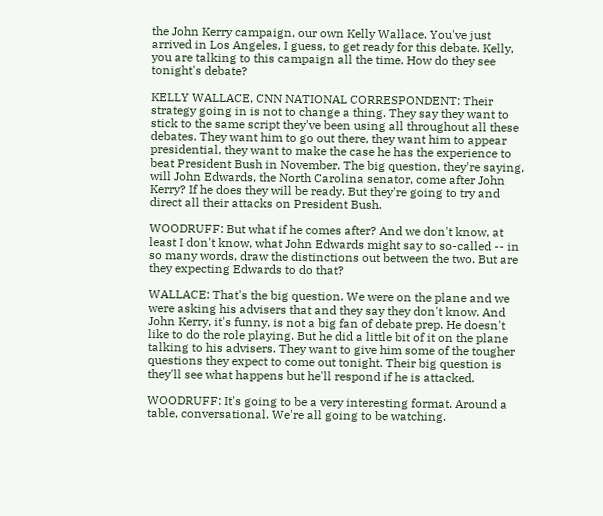the John Kerry campaign, our own Kelly Wallace. You've just arrived in Los Angeles, I guess, to get ready for this debate. Kelly, you are talking to this campaign all the time. How do they see tonight's debate?

KELLY WALLACE, CNN NATIONAL CORRESPONDENT: Their strategy going in is not to change a thing. They say they want to stick to the same script they've been using all throughout all these debates. They want him to go out there, they want him to appear presidential, they want to make the case he has the experience to beat President Bush in November. The big question, they're saying, will John Edwards, the North Carolina senator, come after John Kerry? If he does they will be ready. But they're going to try and direct all their attacks on President Bush.

WOODRUFF: But what if he comes after? And we don't know, at least I don't know, what John Edwards might say to so-called -- in so many words, draw the distinctions out between the two. But are they expecting Edwards to do that?

WALLACE: That's the big question. We were on the plane and we were asking his advisers that and they say they don't know. And John Kerry, it's funny, is not a big fan of debate prep. He doesn't like to do the role playing. But he did a little bit of it on the plane talking to his advisers. They want to give him some of the tougher questions they expect to come out tonight. Their big question is they'll see what happens but he'll respond if he is attacked.

WOODRUFF: It's going to be a very interesting format. Around a table, conversational. We're all going to be watching.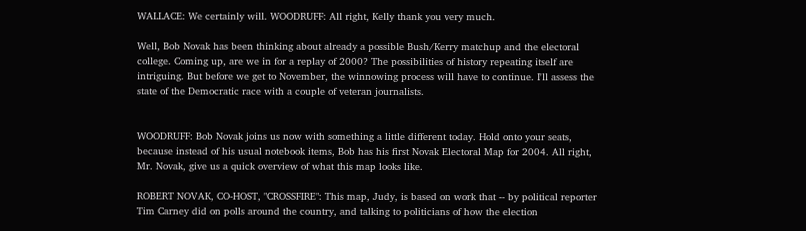WALLACE: We certainly will. WOODRUFF: All right, Kelly thank you very much.

Well, Bob Novak has been thinking about already a possible Bush/Kerry matchup and the electoral college. Coming up, are we in for a replay of 2000? The possibilities of history repeating itself are intriguing. But before we get to November, the winnowing process will have to continue. I'll assess the state of the Democratic race with a couple of veteran journalists.


WOODRUFF: Bob Novak joins us now with something a little different today. Hold onto your seats, because instead of his usual notebook items, Bob has his first Novak Electoral Map for 2004. All right, Mr. Novak, give us a quick overview of what this map looks like.

ROBERT NOVAK, CO-HOST, "CROSSFIRE": This map, Judy, is based on work that -- by political reporter Tim Carney did on polls around the country, and talking to politicians of how the election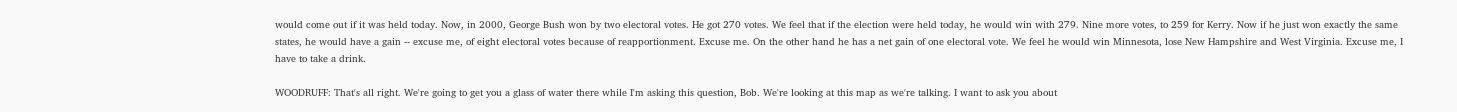would come out if it was held today. Now, in 2000, George Bush won by two electoral votes. He got 270 votes. We feel that if the election were held today, he would win with 279. Nine more votes, to 259 for Kerry. Now if he just won exactly the same states, he would have a gain -- excuse me, of eight electoral votes because of reapportionment. Excuse me. On the other hand he has a net gain of one electoral vote. We feel he would win Minnesota, lose New Hampshire and West Virginia. Excuse me, I have to take a drink.

WOODRUFF: That's all right. We're going to get you a glass of water there while I'm asking this question, Bob. We're looking at this map as we're talking. I want to ask you about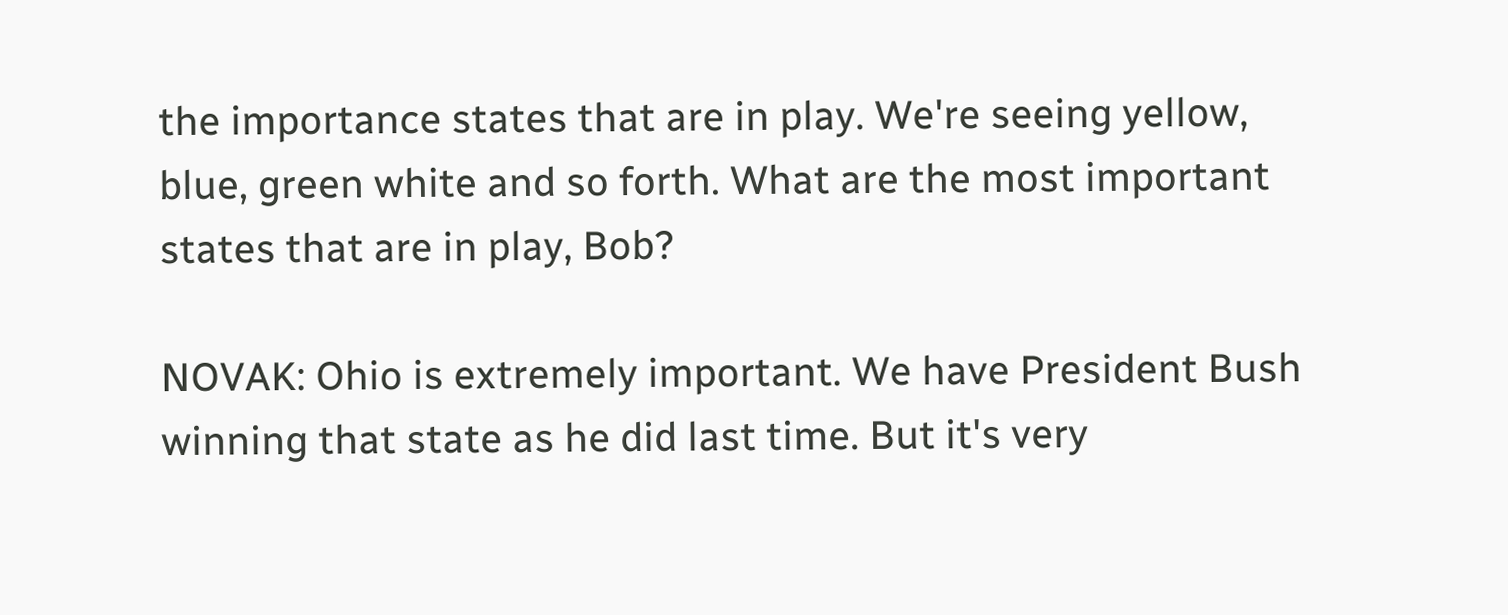the importance states that are in play. We're seeing yellow, blue, green white and so forth. What are the most important states that are in play, Bob?

NOVAK: Ohio is extremely important. We have President Bush winning that state as he did last time. But it's very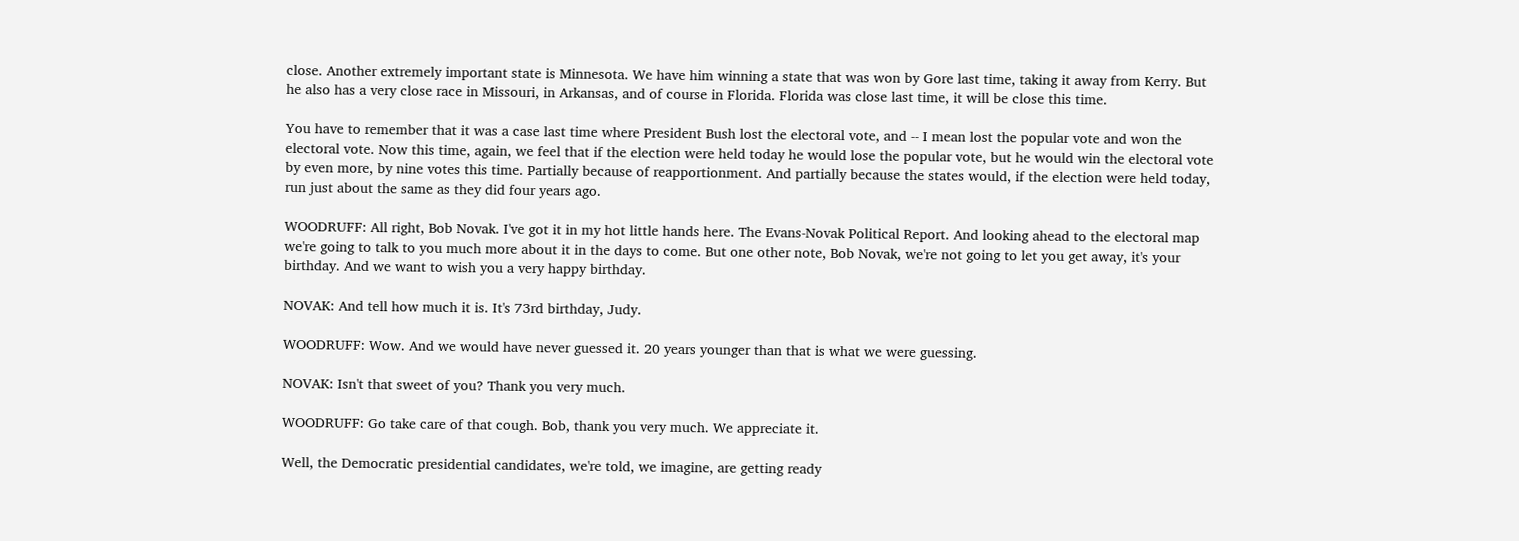close. Another extremely important state is Minnesota. We have him winning a state that was won by Gore last time, taking it away from Kerry. But he also has a very close race in Missouri, in Arkansas, and of course in Florida. Florida was close last time, it will be close this time.

You have to remember that it was a case last time where President Bush lost the electoral vote, and -- I mean lost the popular vote and won the electoral vote. Now this time, again, we feel that if the election were held today he would lose the popular vote, but he would win the electoral vote by even more, by nine votes this time. Partially because of reapportionment. And partially because the states would, if the election were held today, run just about the same as they did four years ago.

WOODRUFF: All right, Bob Novak. I've got it in my hot little hands here. The Evans-Novak Political Report. And looking ahead to the electoral map we're going to talk to you much more about it in the days to come. But one other note, Bob Novak, we're not going to let you get away, it's your birthday. And we want to wish you a very happy birthday.

NOVAK: And tell how much it is. It's 73rd birthday, Judy.

WOODRUFF: Wow. And we would have never guessed it. 20 years younger than that is what we were guessing.

NOVAK: Isn't that sweet of you? Thank you very much.

WOODRUFF: Go take care of that cough. Bob, thank you very much. We appreciate it.

Well, the Democratic presidential candidates, we're told, we imagine, are getting ready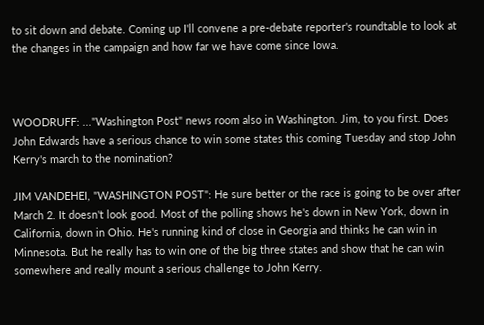to sit down and debate. Coming up I'll convene a pre-debate reporter's roundtable to look at the changes in the campaign and how far we have come since Iowa.



WOODRUFF: ..."Washington Post" news room also in Washington. Jim, to you first. Does John Edwards have a serious chance to win some states this coming Tuesday and stop John Kerry's march to the nomination?

JIM VANDEHEI, "WASHINGTON POST": He sure better or the race is going to be over after March 2. It doesn't look good. Most of the polling shows he's down in New York, down in California, down in Ohio. He's running kind of close in Georgia and thinks he can win in Minnesota. But he really has to win one of the big three states and show that he can win somewhere and really mount a serious challenge to John Kerry.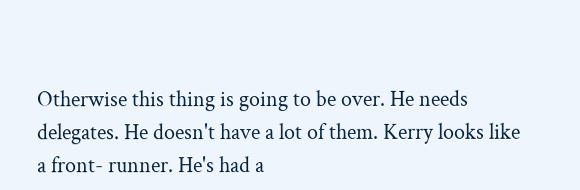Otherwise this thing is going to be over. He needs delegates. He doesn't have a lot of them. Kerry looks like a front- runner. He's had a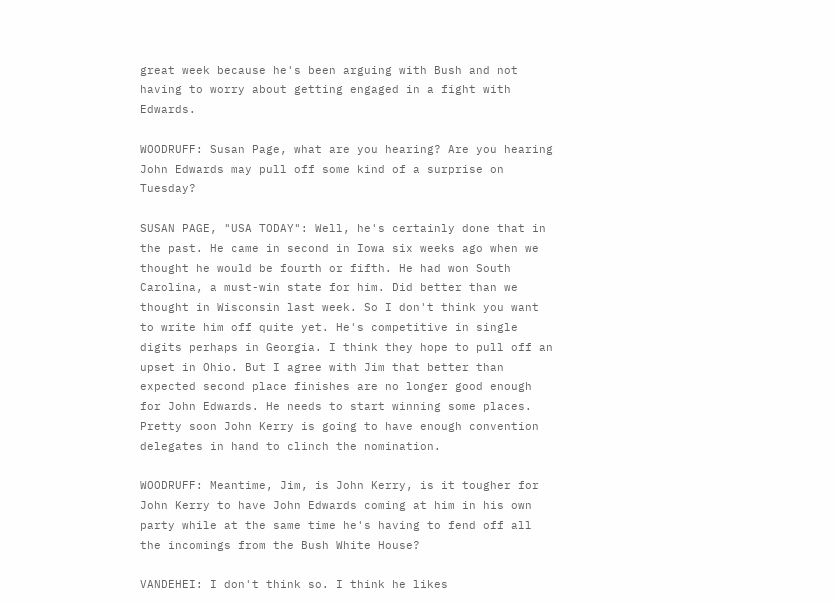great week because he's been arguing with Bush and not having to worry about getting engaged in a fight with Edwards.

WOODRUFF: Susan Page, what are you hearing? Are you hearing John Edwards may pull off some kind of a surprise on Tuesday?

SUSAN PAGE, "USA TODAY": Well, he's certainly done that in the past. He came in second in Iowa six weeks ago when we thought he would be fourth or fifth. He had won South Carolina, a must-win state for him. Did better than we thought in Wisconsin last week. So I don't think you want to write him off quite yet. He's competitive in single digits perhaps in Georgia. I think they hope to pull off an upset in Ohio. But I agree with Jim that better than expected second place finishes are no longer good enough for John Edwards. He needs to start winning some places. Pretty soon John Kerry is going to have enough convention delegates in hand to clinch the nomination.

WOODRUFF: Meantime, Jim, is John Kerry, is it tougher for John Kerry to have John Edwards coming at him in his own party while at the same time he's having to fend off all the incomings from the Bush White House?

VANDEHEI: I don't think so. I think he likes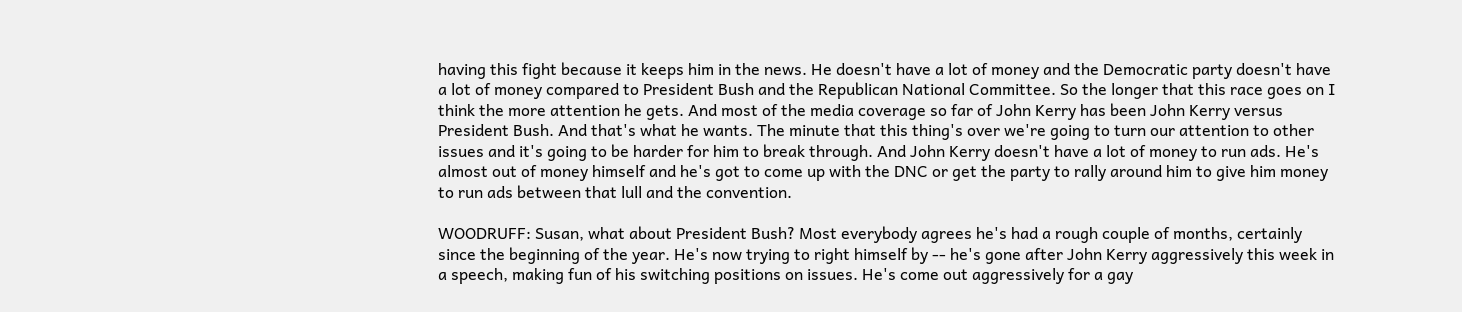having this fight because it keeps him in the news. He doesn't have a lot of money and the Democratic party doesn't have a lot of money compared to President Bush and the Republican National Committee. So the longer that this race goes on I think the more attention he gets. And most of the media coverage so far of John Kerry has been John Kerry versus President Bush. And that's what he wants. The minute that this thing's over we're going to turn our attention to other issues and it's going to be harder for him to break through. And John Kerry doesn't have a lot of money to run ads. He's almost out of money himself and he's got to come up with the DNC or get the party to rally around him to give him money to run ads between that lull and the convention.

WOODRUFF: Susan, what about President Bush? Most everybody agrees he's had a rough couple of months, certainly since the beginning of the year. He's now trying to right himself by -- he's gone after John Kerry aggressively this week in a speech, making fun of his switching positions on issues. He's come out aggressively for a gay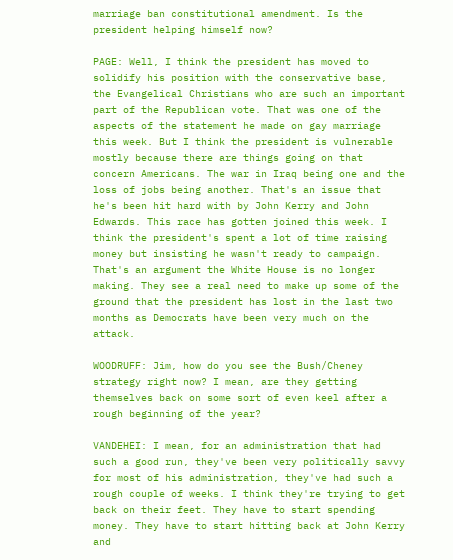marriage ban constitutional amendment. Is the president helping himself now?

PAGE: Well, I think the president has moved to solidify his position with the conservative base, the Evangelical Christians who are such an important part of the Republican vote. That was one of the aspects of the statement he made on gay marriage this week. But I think the president is vulnerable mostly because there are things going on that concern Americans. The war in Iraq being one and the loss of jobs being another. That's an issue that he's been hit hard with by John Kerry and John Edwards. This race has gotten joined this week. I think the president's spent a lot of time raising money but insisting he wasn't ready to campaign. That's an argument the White House is no longer making. They see a real need to make up some of the ground that the president has lost in the last two months as Democrats have been very much on the attack.

WOODRUFF: Jim, how do you see the Bush/Cheney strategy right now? I mean, are they getting themselves back on some sort of even keel after a rough beginning of the year?

VANDEHEI: I mean, for an administration that had such a good run, they've been very politically savvy for most of his administration, they've had such a rough couple of weeks. I think they're trying to get back on their feet. They have to start spending money. They have to start hitting back at John Kerry and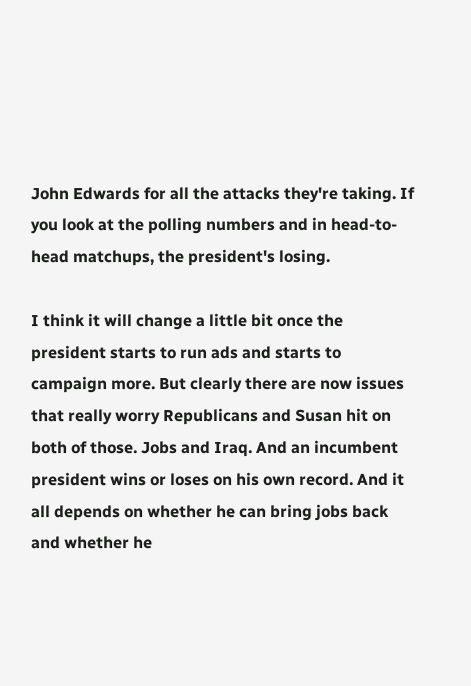John Edwards for all the attacks they're taking. If you look at the polling numbers and in head-to-head matchups, the president's losing.

I think it will change a little bit once the president starts to run ads and starts to campaign more. But clearly there are now issues that really worry Republicans and Susan hit on both of those. Jobs and Iraq. And an incumbent president wins or loses on his own record. And it all depends on whether he can bring jobs back and whether he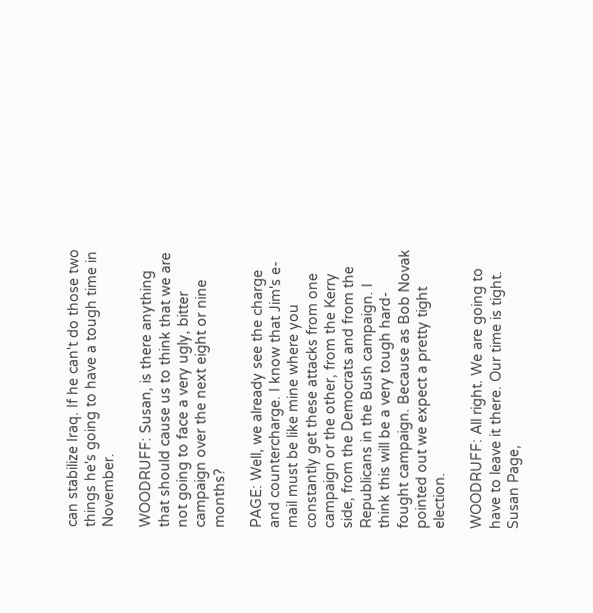can stabilize Iraq. If he can't do those two things he's going to have a tough time in November.

WOODRUFF: Susan, is there anything that should cause us to think that we are not going to face a very ugly, bitter campaign over the next eight or nine months?

PAGE: Well, we already see the charge and countercharge. I know that Jim's e-mail must be like mine where you constantly get these attacks from one campaign or the other, from the Kerry side, from the Democrats and from the Republicans in the Bush campaign. I think this will be a very tough hard-fought campaign. Because as Bob Novak pointed out we expect a pretty tight election.

WOODRUFF: All right. We are going to have to leave it there. Our time is tight. Susan Page,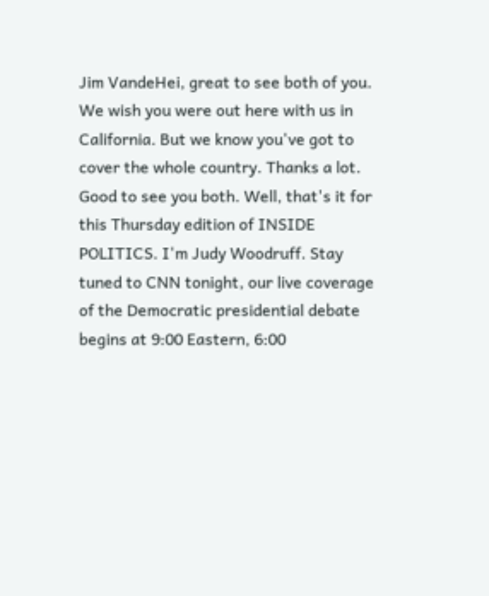Jim VandeHei, great to see both of you. We wish you were out here with us in California. But we know you've got to cover the whole country. Thanks a lot. Good to see you both. Well, that's it for this Thursday edition of INSIDE POLITICS. I'm Judy Woodruff. Stay tuned to CNN tonight, our live coverage of the Democratic presidential debate begins at 9:00 Eastern, 6:00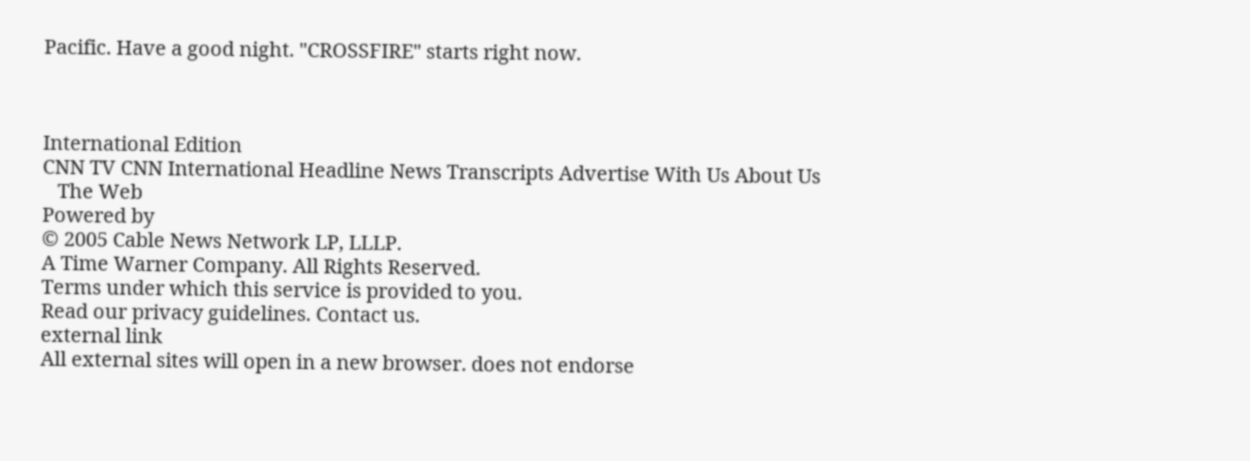Pacific. Have a good night. "CROSSFIRE" starts right now.



International Edition
CNN TV CNN International Headline News Transcripts Advertise With Us About Us
   The Web
Powered by
© 2005 Cable News Network LP, LLLP.
A Time Warner Company. All Rights Reserved.
Terms under which this service is provided to you.
Read our privacy guidelines. Contact us.
external link
All external sites will open in a new browser. does not endorse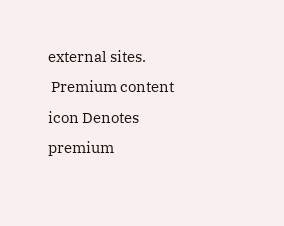external sites.
 Premium content icon Denotes premium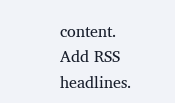content.
Add RSS headlines.